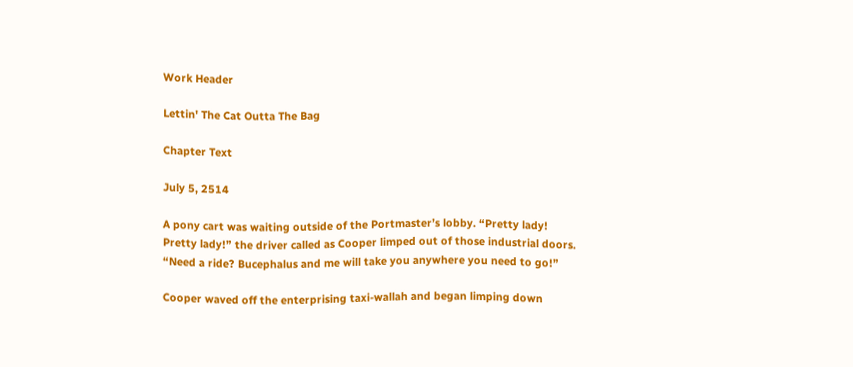Work Header

Lettin' The Cat Outta The Bag

Chapter Text

July 5, 2514

A pony cart was waiting outside of the Portmaster’s lobby. “Pretty lady! Pretty lady!” the driver called as Cooper limped out of those industrial doors. “Need a ride? Bucephalus and me will take you anywhere you need to go!”

Cooper waved off the enterprising taxi-wallah and began limping down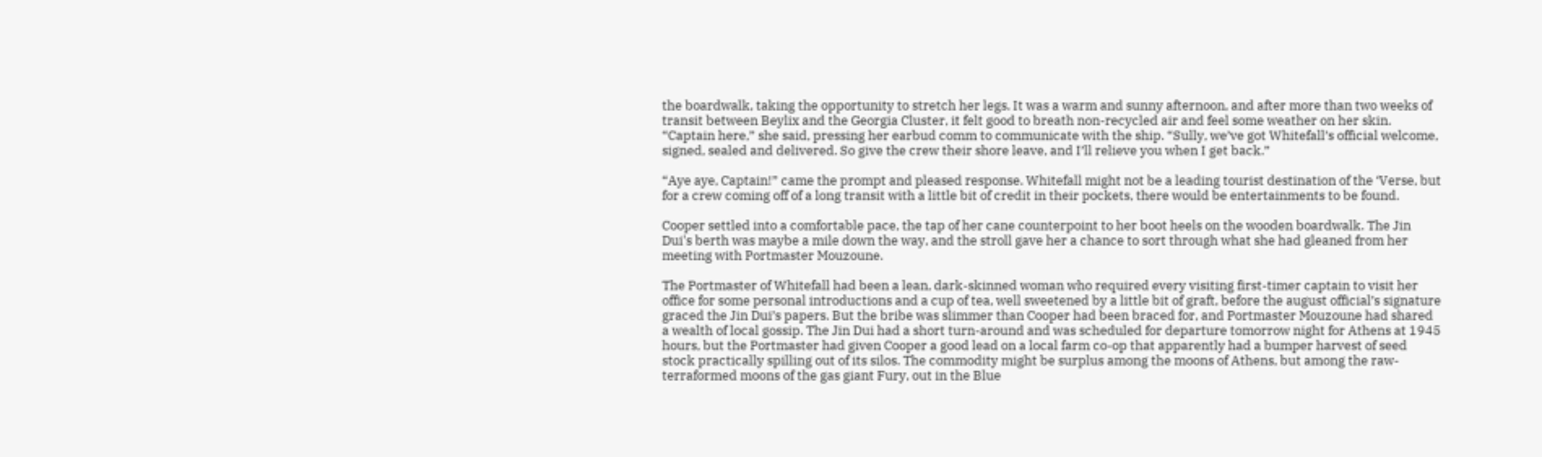the boardwalk, taking the opportunity to stretch her legs. It was a warm and sunny afternoon, and after more than two weeks of transit between Beylix and the Georgia Cluster, it felt good to breath non-recycled air and feel some weather on her skin. “Captain here,” she said, pressing her earbud comm to communicate with the ship. “Sully, we’ve got Whitefall’s official welcome, signed, sealed and delivered. So give the crew their shore leave, and I’ll relieve you when I get back.”

“Aye aye, Captain!” came the prompt and pleased response. Whitefall might not be a leading tourist destination of the ‘Verse, but for a crew coming off of a long transit with a little bit of credit in their pockets, there would be entertainments to be found.

Cooper settled into a comfortable pace, the tap of her cane counterpoint to her boot heels on the wooden boardwalk. The Jin Dui's berth was maybe a mile down the way, and the stroll gave her a chance to sort through what she had gleaned from her meeting with Portmaster Mouzoune.

The Portmaster of Whitefall had been a lean, dark-skinned woman who required every visiting first-timer captain to visit her office for some personal introductions and a cup of tea, well sweetened by a little bit of graft, before the august official’s signature graced the Jin Dui’s papers. But the bribe was slimmer than Cooper had been braced for, and Portmaster Mouzoune had shared a wealth of local gossip. The Jin Dui had a short turn-around and was scheduled for departure tomorrow night for Athens at 1945 hours, but the Portmaster had given Cooper a good lead on a local farm co-op that apparently had a bumper harvest of seed stock practically spilling out of its silos. The commodity might be surplus among the moons of Athens, but among the raw-terraformed moons of the gas giant Fury, out in the Blue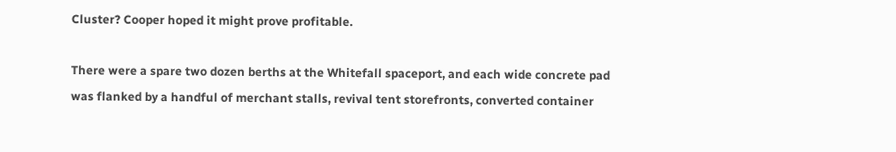Cluster? Cooper hoped it might prove profitable.

There were a spare two dozen berths at the Whitefall spaceport, and each wide concrete pad was flanked by a handful of merchant stalls, revival tent storefronts, converted container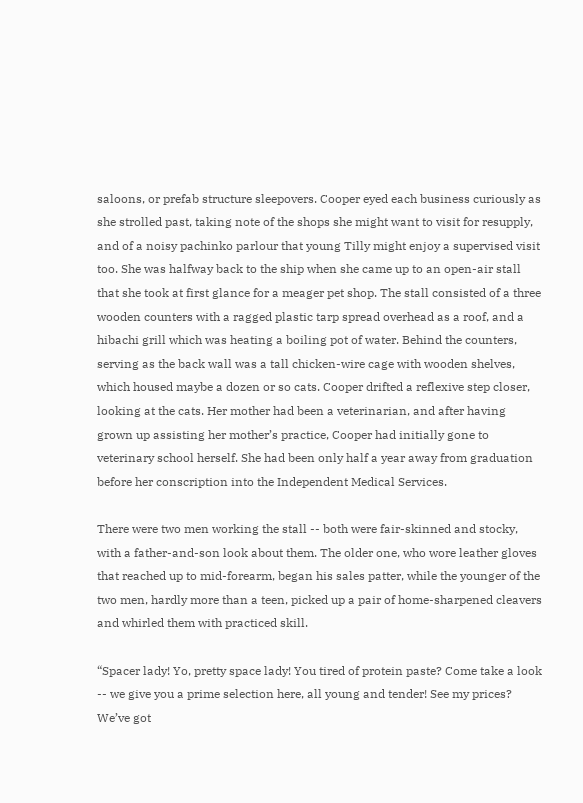saloons, or prefab structure sleepovers. Cooper eyed each business curiously as she strolled past, taking note of the shops she might want to visit for resupply, and of a noisy pachinko parlour that young Tilly might enjoy a supervised visit too. She was halfway back to the ship when she came up to an open-air stall that she took at first glance for a meager pet shop. The stall consisted of a three wooden counters with a ragged plastic tarp spread overhead as a roof, and a hibachi grill which was heating a boiling pot of water. Behind the counters, serving as the back wall was a tall chicken-wire cage with wooden shelves, which housed maybe a dozen or so cats. Cooper drifted a reflexive step closer, looking at the cats. Her mother had been a veterinarian, and after having grown up assisting her mother’s practice, Cooper had initially gone to veterinary school herself. She had been only half a year away from graduation before her conscription into the Independent Medical Services.

There were two men working the stall -- both were fair-skinned and stocky, with a father-and-son look about them. The older one, who wore leather gloves that reached up to mid-forearm, began his sales patter, while the younger of the two men, hardly more than a teen, picked up a pair of home-sharpened cleavers and whirled them with practiced skill.

“Spacer lady! Yo, pretty space lady! You tired of protein paste? Come take a look -- we give you a prime selection here, all young and tender! See my prices? We’ve got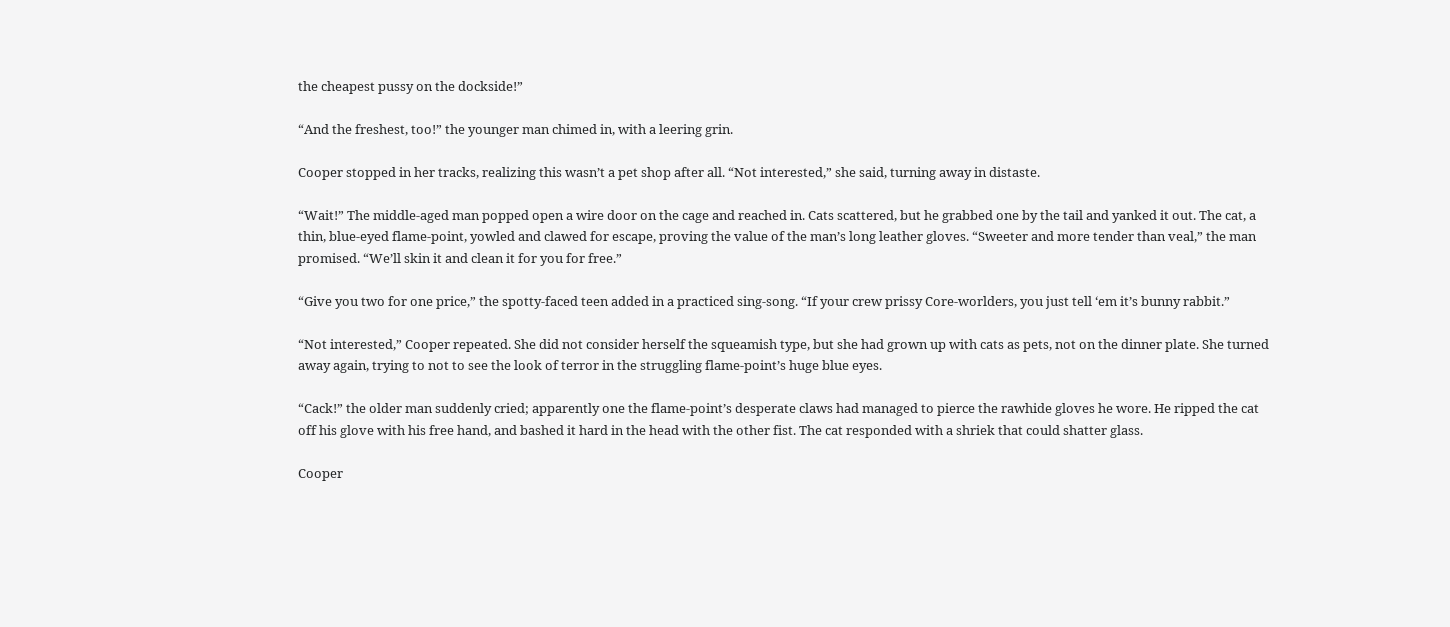the cheapest pussy on the dockside!”

“And the freshest, too!” the younger man chimed in, with a leering grin.

Cooper stopped in her tracks, realizing this wasn’t a pet shop after all. “Not interested,” she said, turning away in distaste.

“Wait!” The middle-aged man popped open a wire door on the cage and reached in. Cats scattered, but he grabbed one by the tail and yanked it out. The cat, a thin, blue-eyed flame-point, yowled and clawed for escape, proving the value of the man’s long leather gloves. “Sweeter and more tender than veal,” the man promised. “We’ll skin it and clean it for you for free.”

“Give you two for one price,” the spotty-faced teen added in a practiced sing-song. “If your crew prissy Core-worlders, you just tell ‘em it’s bunny rabbit.”

“Not interested,” Cooper repeated. She did not consider herself the squeamish type, but she had grown up with cats as pets, not on the dinner plate. She turned away again, trying to not to see the look of terror in the struggling flame-point’s huge blue eyes.

“Cack!” the older man suddenly cried; apparently one the flame-point’s desperate claws had managed to pierce the rawhide gloves he wore. He ripped the cat off his glove with his free hand, and bashed it hard in the head with the other fist. The cat responded with a shriek that could shatter glass.

Cooper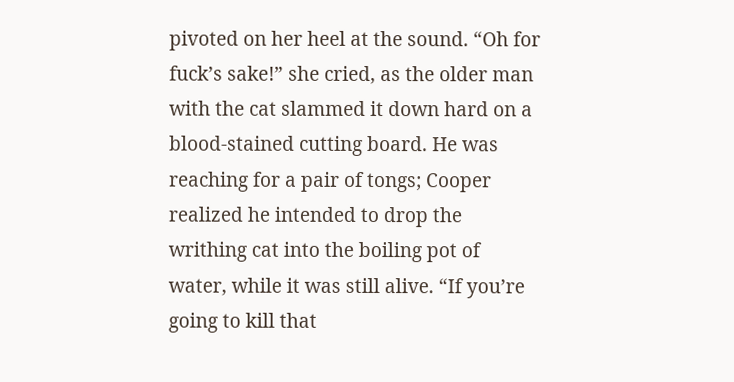pivoted on her heel at the sound. “Oh for fuck’s sake!” she cried, as the older man with the cat slammed it down hard on a blood-stained cutting board. He was reaching for a pair of tongs; Cooper realized he intended to drop the writhing cat into the boiling pot of water, while it was still alive. “If you’re going to kill that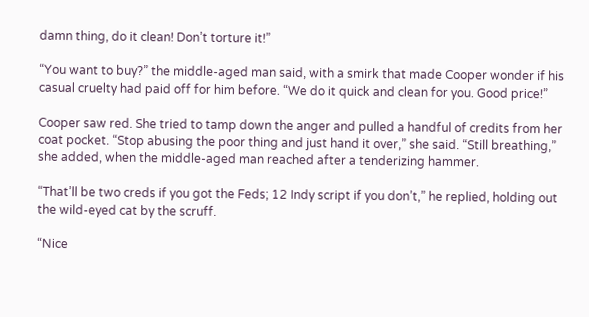damn thing, do it clean! Don’t torture it!”

“You want to buy?” the middle-aged man said, with a smirk that made Cooper wonder if his casual cruelty had paid off for him before. “We do it quick and clean for you. Good price!”

Cooper saw red. She tried to tamp down the anger and pulled a handful of credits from her coat pocket. “Stop abusing the poor thing and just hand it over,” she said. “Still breathing,” she added, when the middle-aged man reached after a tenderizing hammer.

“That’ll be two creds if you got the Feds; 12 Indy script if you don’t,” he replied, holding out the wild-eyed cat by the scruff.

“Nice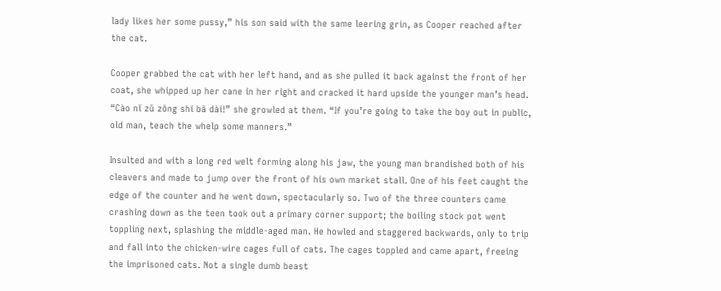lady likes her some pussy,” his son said with the same leering grin, as Cooper reached after the cat.

Cooper grabbed the cat with her left hand, and as she pulled it back against the front of her coat, she whipped up her cane in her right and cracked it hard upside the younger man’s head. “Cào nǐ zǔ zōng shí bā dài!” she growled at them. “If you’re going to take the boy out in public, old man, teach the whelp some manners.”

Insulted and with a long red welt forming along his jaw, the young man brandished both of his cleavers and made to jump over the front of his own market stall. One of his feet caught the edge of the counter and he went down, spectacularly so. Two of the three counters came crashing down as the teen took out a primary corner support; the boiling stock pot went toppling next, splashing the middle-aged man. He howled and staggered backwards, only to trip and fall into the chicken-wire cages full of cats. The cages toppled and came apart, freeing the imprisoned cats. Not a single dumb beast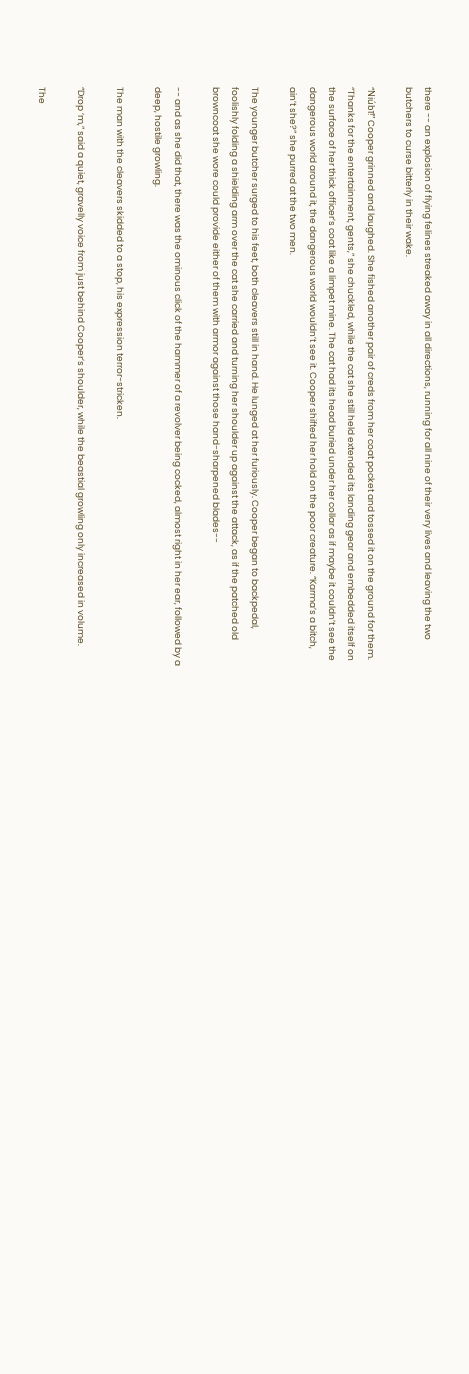there -- an explosion of flying felines streaked away in all directions, running for all nine of their very lives and leaving the two butchers to curse bitterly in their wake.

“Niúbī!” Cooper grinned and laughed. She fished another pair of creds from her coat pocket and tossed it on the ground for them. “Thanks for the entertainment, gents,” she chuckled, while the cat she still held extended its landing gear and embedded itself on the surface of her thick officer’s coat like a limpet mine. The cat had its head buried under her collar as if maybe it couldn’t see the dangerous world around it, the dangerous world wouldn’t see it. Cooper shifted her hold on the poor creature. “Karma’s a bitch, ain’t she?” she purred at the two men.

The younger butcher surged to his feet, both cleavers still in hand. He lunged at her furiously. Cooper began to backpedal, foolishly folding a shielding arm over the cat she carried and turning her shoulder up against the attack, as if the patched old browncoat she wore could provide either of them with armor against those hand-sharpened blades--

-- and as she did that, there was the ominous click of the hammer of a revolver being cocked, almost right in her ear, followed by a deep, hostile growling.

The man with the cleavers skidded to a stop, his expression terror-stricken.

“Drop ‘m,” said a quiet, gravelly voice from just behind Cooper’s shoulder, while the beastial growling only increased in volume.

The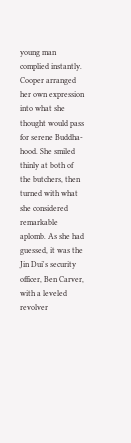young man complied instantly. Cooper arranged her own expression into what she thought would pass for serene Buddha-hood. She smiled thinly at both of the butchers, then turned with what she considered remarkable aplomb. As she had guessed, it was the Jin Dui's security officer, Ben Carver, with a leveled revolver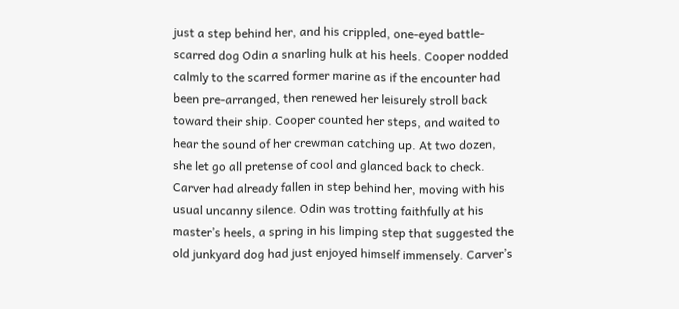just a step behind her, and his crippled, one-eyed battle-scarred dog Odin a snarling hulk at his heels. Cooper nodded calmly to the scarred former marine as if the encounter had been pre-arranged, then renewed her leisurely stroll back toward their ship. Cooper counted her steps, and waited to hear the sound of her crewman catching up. At two dozen, she let go all pretense of cool and glanced back to check. Carver had already fallen in step behind her, moving with his usual uncanny silence. Odin was trotting faithfully at his master’s heels, a spring in his limping step that suggested the old junkyard dog had just enjoyed himself immensely. Carver’s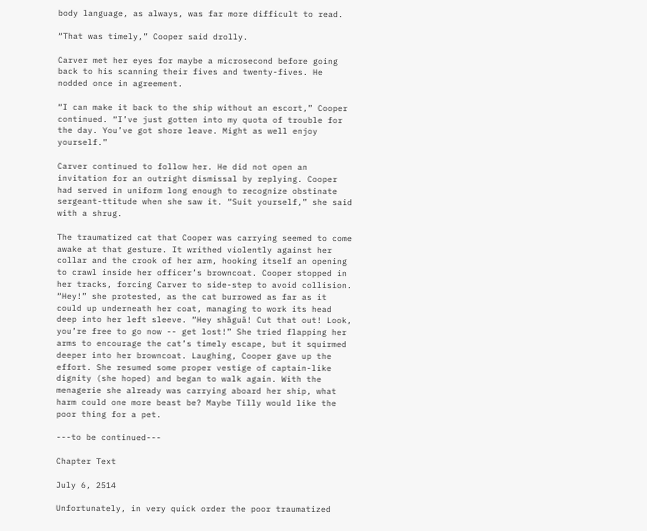body language, as always, was far more difficult to read.

“That was timely,” Cooper said drolly.

Carver met her eyes for maybe a microsecond before going back to his scanning their fives and twenty-fives. He nodded once in agreement.

“I can make it back to the ship without an escort,” Cooper continued. “I’ve just gotten into my quota of trouble for the day. You’ve got shore leave. Might as well enjoy yourself.”

Carver continued to follow her. He did not open an invitation for an outright dismissal by replying. Cooper had served in uniform long enough to recognize obstinate sergeant-ttitude when she saw it. “Suit yourself,” she said with a shrug.

The traumatized cat that Cooper was carrying seemed to come awake at that gesture. It writhed violently against her collar and the crook of her arm, hooking itself an opening to crawl inside her officer’s browncoat. Cooper stopped in her tracks, forcing Carver to side-step to avoid collision. “Hey!” she protested, as the cat burrowed as far as it could up underneath her coat, managing to work its head deep into her left sleeve. “Hey shǎguā! Cut that out! Look, you’re free to go now -- get lost!” She tried flapping her arms to encourage the cat’s timely escape, but it squirmed deeper into her browncoat. Laughing, Cooper gave up the effort. She resumed some proper vestige of captain-like dignity (she hoped) and began to walk again. With the menagerie she already was carrying aboard her ship, what harm could one more beast be? Maybe Tilly would like the poor thing for a pet.

---to be continued---

Chapter Text

July 6, 2514

Unfortunately, in very quick order the poor traumatized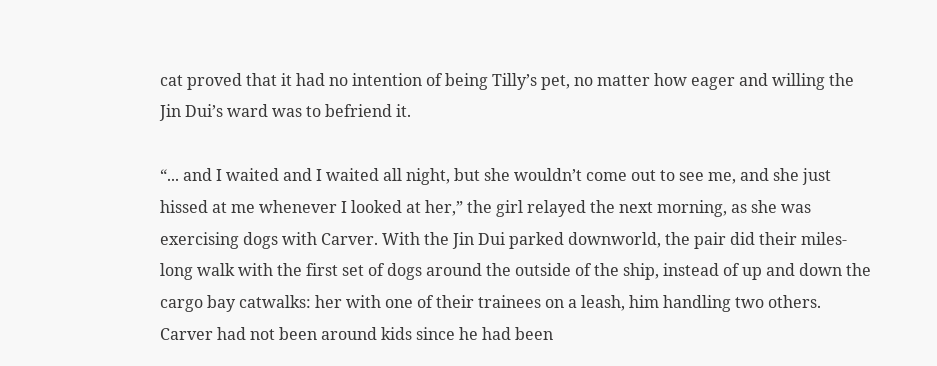cat proved that it had no intention of being Tilly’s pet, no matter how eager and willing the Jin Dui’s ward was to befriend it.

“... and I waited and I waited all night, but she wouldn’t come out to see me, and she just hissed at me whenever I looked at her,” the girl relayed the next morning, as she was exercising dogs with Carver. With the Jin Dui parked downworld, the pair did their miles-long walk with the first set of dogs around the outside of the ship, instead of up and down the cargo bay catwalks: her with one of their trainees on a leash, him handling two others. Carver had not been around kids since he had been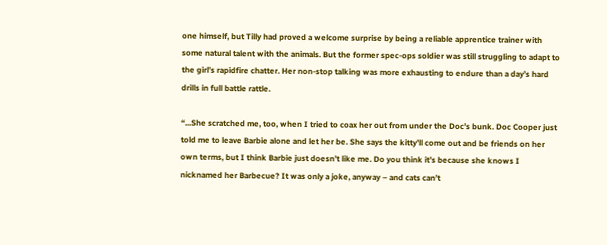one himself, but Tilly had proved a welcome surprise by being a reliable apprentice trainer with some natural talent with the animals. But the former spec-ops soldier was still struggling to adapt to the girl’s rapidfire chatter. Her non-stop talking was more exhausting to endure than a day’s hard drills in full battle rattle.

“...She scratched me, too, when I tried to coax her out from under the Doc’s bunk. Doc Cooper just told me to leave Barbie alone and let her be. She says the kitty’ll come out and be friends on her own terms, but I think Barbie just doesn’t like me. Do you think it’s because she knows I nicknamed her Barbecue? It was only a joke, anyway – and cats can’t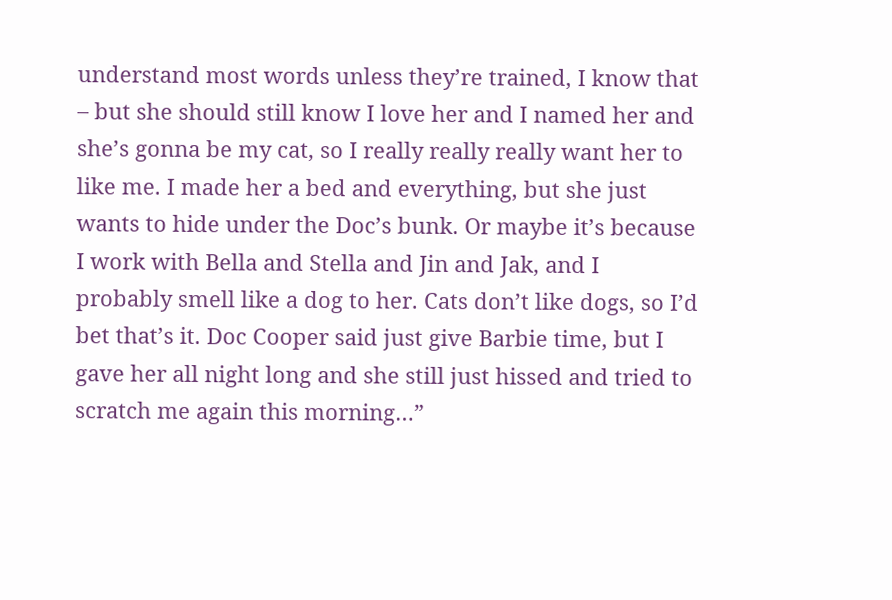understand most words unless they’re trained, I know that – but she should still know I love her and I named her and she’s gonna be my cat, so I really really really want her to like me. I made her a bed and everything, but she just wants to hide under the Doc’s bunk. Or maybe it’s because I work with Bella and Stella and Jin and Jak, and I probably smell like a dog to her. Cats don’t like dogs, so I’d bet that’s it. Doc Cooper said just give Barbie time, but I gave her all night long and she still just hissed and tried to scratch me again this morning…”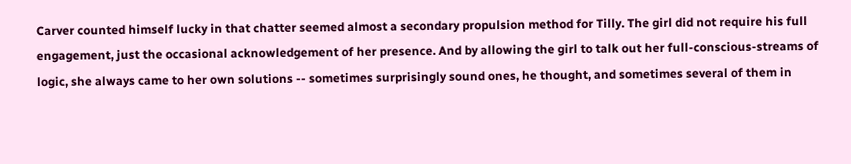Carver counted himself lucky in that chatter seemed almost a secondary propulsion method for Tilly. The girl did not require his full engagement, just the occasional acknowledgement of her presence. And by allowing the girl to talk out her full-conscious-streams of logic, she always came to her own solutions -- sometimes surprisingly sound ones, he thought, and sometimes several of them in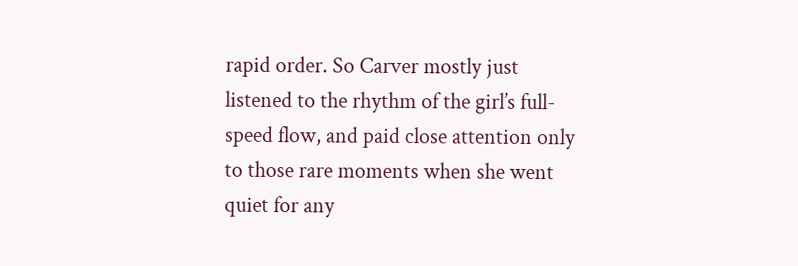rapid order. So Carver mostly just listened to the rhythm of the girl’s full-speed flow, and paid close attention only to those rare moments when she went quiet for any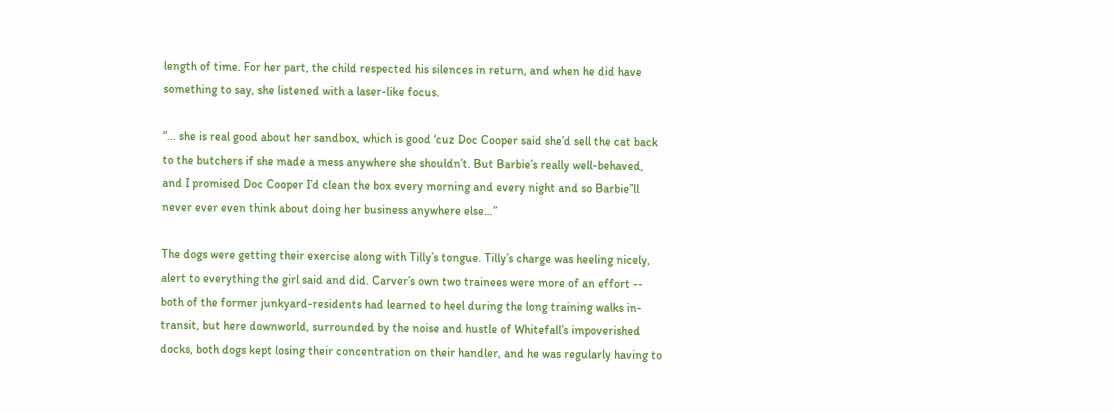length of time. For her part, the child respected his silences in return, and when he did have something to say, she listened with a laser-like focus.

“... she is real good about her sandbox, which is good ‘cuz Doc Cooper said she’d sell the cat back to the butchers if she made a mess anywhere she shouldn’t. But Barbie’s really well-behaved, and I promised Doc Cooper I’d clean the box every morning and every night and so Barbie’’ll never ever even think about doing her business anywhere else…”

The dogs were getting their exercise along with Tilly’s tongue. Tilly’s charge was heeling nicely, alert to everything the girl said and did. Carver’s own two trainees were more of an effort -- both of the former junkyard-residents had learned to heel during the long training walks in-transit, but here downworld, surrounded by the noise and hustle of Whitefall’s impoverished docks, both dogs kept losing their concentration on their handler, and he was regularly having to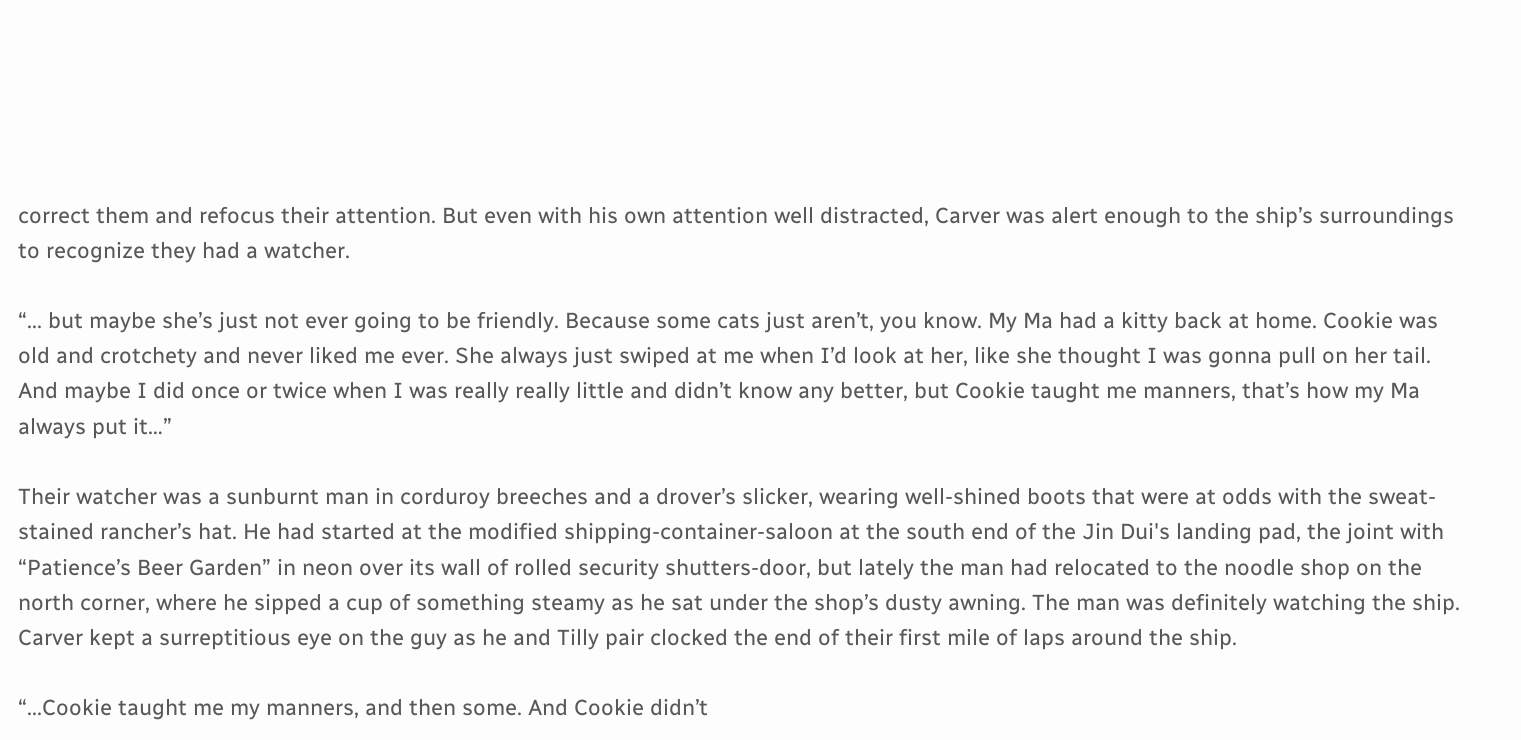correct them and refocus their attention. But even with his own attention well distracted, Carver was alert enough to the ship’s surroundings to recognize they had a watcher.

“... but maybe she’s just not ever going to be friendly. Because some cats just aren’t, you know. My Ma had a kitty back at home. Cookie was old and crotchety and never liked me ever. She always just swiped at me when I’d look at her, like she thought I was gonna pull on her tail. And maybe I did once or twice when I was really really little and didn’t know any better, but Cookie taught me manners, that’s how my Ma always put it…”

Their watcher was a sunburnt man in corduroy breeches and a drover’s slicker, wearing well-shined boots that were at odds with the sweat-stained rancher’s hat. He had started at the modified shipping-container-saloon at the south end of the Jin Dui's landing pad, the joint with “Patience’s Beer Garden” in neon over its wall of rolled security shutters-door, but lately the man had relocated to the noodle shop on the north corner, where he sipped a cup of something steamy as he sat under the shop’s dusty awning. The man was definitely watching the ship. Carver kept a surreptitious eye on the guy as he and Tilly pair clocked the end of their first mile of laps around the ship.

“...Cookie taught me my manners, and then some. And Cookie didn’t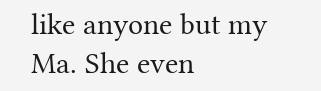like anyone but my Ma. She even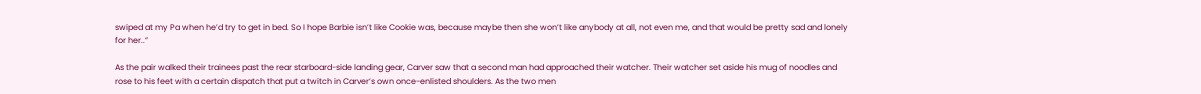swiped at my Pa when he’d try to get in bed. So I hope Barbie isn’t like Cookie was, because maybe then she won’t like anybody at all, not even me, and that would be pretty sad and lonely for her..”

As the pair walked their trainees past the rear starboard-side landing gear, Carver saw that a second man had approached their watcher. Their watcher set aside his mug of noodles and rose to his feet with a certain dispatch that put a twitch in Carver’s own once-enlisted shoulders. As the two men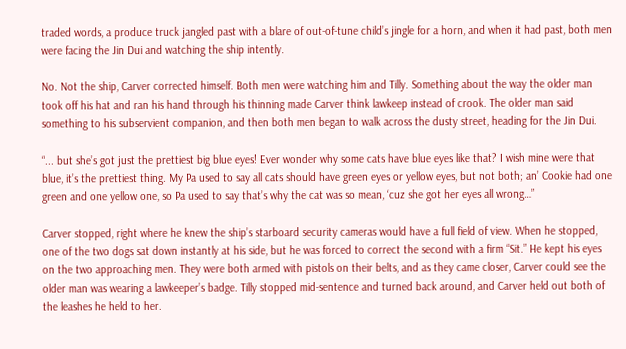traded words, a produce truck jangled past with a blare of out-of-tune child’s jingle for a horn, and when it had past, both men were facing the Jin Dui and watching the ship intently.

No. Not the ship, Carver corrected himself. Both men were watching him and Tilly. Something about the way the older man took off his hat and ran his hand through his thinning made Carver think lawkeep instead of crook. The older man said something to his subservient companion, and then both men began to walk across the dusty street, heading for the Jin Dui.

“... but she’s got just the prettiest big blue eyes! Ever wonder why some cats have blue eyes like that? I wish mine were that blue, it’s the prettiest thing. My Pa used to say all cats should have green eyes or yellow eyes, but not both; an’ Cookie had one green and one yellow one, so Pa used to say that’s why the cat was so mean, ‘cuz she got her eyes all wrong…”

Carver stopped, right where he knew the ship’s starboard security cameras would have a full field of view. When he stopped, one of the two dogs sat down instantly at his side, but he was forced to correct the second with a firm “Sit.” He kept his eyes on the two approaching men. They were both armed with pistols on their belts, and as they came closer, Carver could see the older man was wearing a lawkeeper’s badge. Tilly stopped mid-sentence and turned back around, and Carver held out both of the leashes he held to her.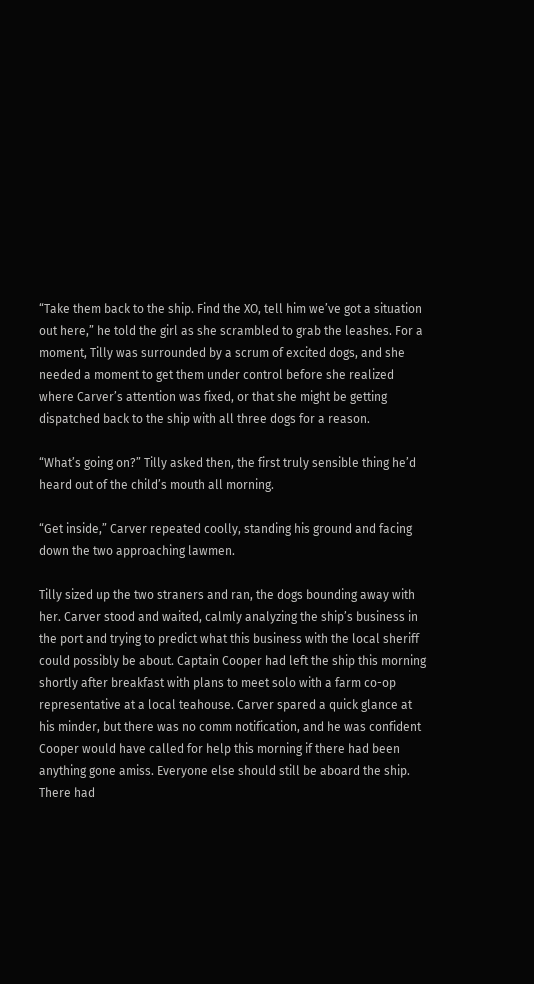“Take them back to the ship. Find the XO, tell him we’ve got a situation out here,” he told the girl as she scrambled to grab the leashes. For a moment, Tilly was surrounded by a scrum of excited dogs, and she needed a moment to get them under control before she realized where Carver’s attention was fixed, or that she might be getting dispatched back to the ship with all three dogs for a reason.

“What’s going on?” Tilly asked then, the first truly sensible thing he’d heard out of the child’s mouth all morning.

“Get inside,” Carver repeated coolly, standing his ground and facing down the two approaching lawmen.

Tilly sized up the two straners and ran, the dogs bounding away with her. Carver stood and waited, calmly analyzing the ship’s business in the port and trying to predict what this business with the local sheriff could possibly be about. Captain Cooper had left the ship this morning shortly after breakfast with plans to meet solo with a farm co-op representative at a local teahouse. Carver spared a quick glance at his minder, but there was no comm notification, and he was confident Cooper would have called for help this morning if there had been anything gone amiss. Everyone else should still be aboard the ship. There had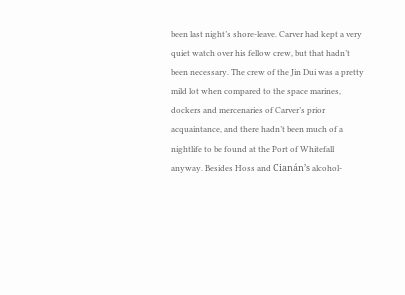been last night’s shore-leave. Carver had kept a very quiet watch over his fellow crew, but that hadn’t been necessary. The crew of the Jin Dui was a pretty mild lot when compared to the space marines, dockers and mercenaries of Carver’s prior acquaintance, and there hadn’t been much of a nightlife to be found at the Port of Whitefall anyway. Besides Hoss and Cianán’s alcohol-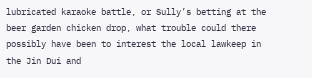lubricated karaoke battle, or Sully’s betting at the beer garden chicken drop, what trouble could there possibly have been to interest the local lawkeep in the Jin Dui and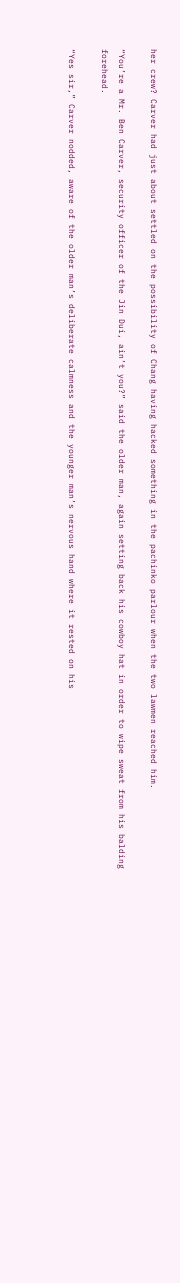her crew? Carver had just about settled on the possibility of Chang having hacked something in the pachinko parlour when the two lawmen reached him.

“You’re a Mr. Ben Carver, security officer of the Jin Dui, ain’t you?” said the older man, again setting back his cowboy hat in order to wipe sweat from his balding forehead.

“Yes sir,” Carver nodded, aware of the older man’s deliberate calmness and the younger man’s nervous hand where it rested on his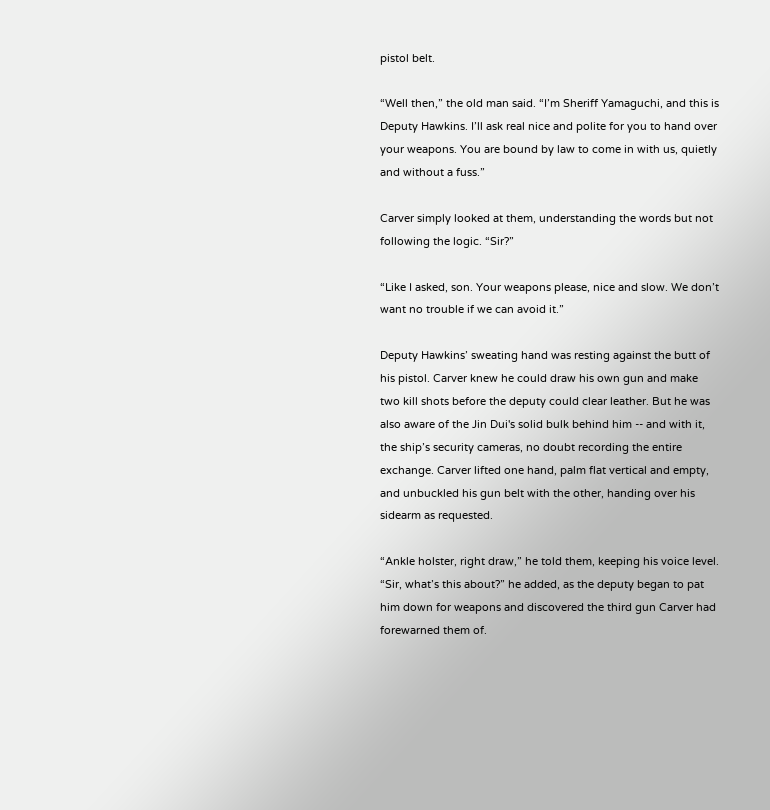pistol belt.

“Well then,” the old man said. “I’m Sheriff Yamaguchi, and this is Deputy Hawkins. I’ll ask real nice and polite for you to hand over your weapons. You are bound by law to come in with us, quietly and without a fuss.”

Carver simply looked at them, understanding the words but not following the logic. “Sir?”

“Like I asked, son. Your weapons please, nice and slow. We don’t want no trouble if we can avoid it.”

Deputy Hawkins’ sweating hand was resting against the butt of his pistol. Carver knew he could draw his own gun and make two kill shots before the deputy could clear leather. But he was also aware of the Jin Dui's solid bulk behind him -- and with it, the ship’s security cameras, no doubt recording the entire exchange. Carver lifted one hand, palm flat vertical and empty, and unbuckled his gun belt with the other, handing over his sidearm as requested.

“Ankle holster, right draw,” he told them, keeping his voice level. “Sir, what’s this about?” he added, as the deputy began to pat him down for weapons and discovered the third gun Carver had forewarned them of.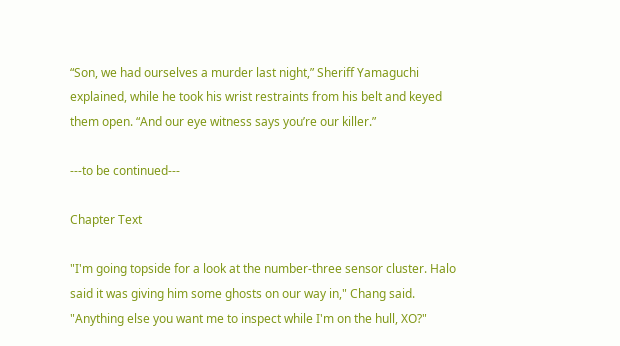“Son, we had ourselves a murder last night,” Sheriff Yamaguchi explained, while he took his wrist restraints from his belt and keyed them open. “And our eye witness says you’re our killer.”

---to be continued---

Chapter Text

"I'm going topside for a look at the number-three sensor cluster. Halo said it was giving him some ghosts on our way in," Chang said. "Anything else you want me to inspect while I'm on the hull, XO?"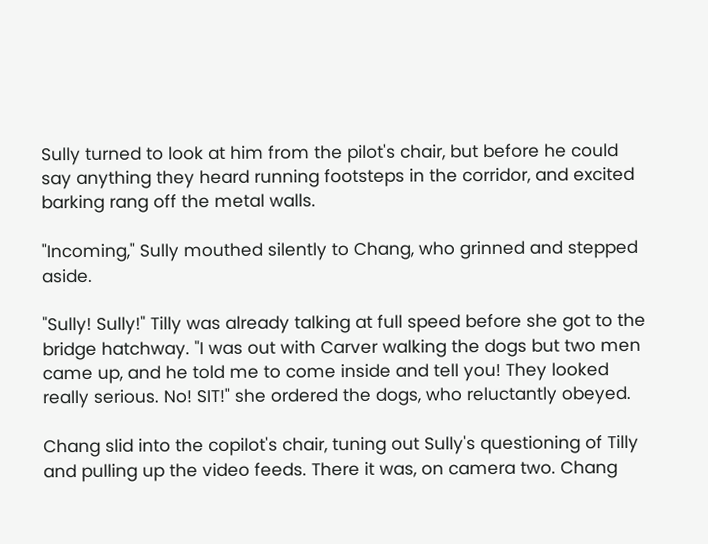Sully turned to look at him from the pilot's chair, but before he could say anything they heard running footsteps in the corridor, and excited barking rang off the metal walls.

"Incoming," Sully mouthed silently to Chang, who grinned and stepped aside.

"Sully! Sully!" Tilly was already talking at full speed before she got to the bridge hatchway. "I was out with Carver walking the dogs but two men came up, and he told me to come inside and tell you! They looked really serious. No! SIT!" she ordered the dogs, who reluctantly obeyed.

Chang slid into the copilot's chair, tuning out Sully's questioning of Tilly and pulling up the video feeds. There it was, on camera two. Chang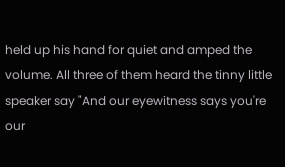held up his hand for quiet and amped the volume. All three of them heard the tinny little speaker say "And our eyewitness says you're our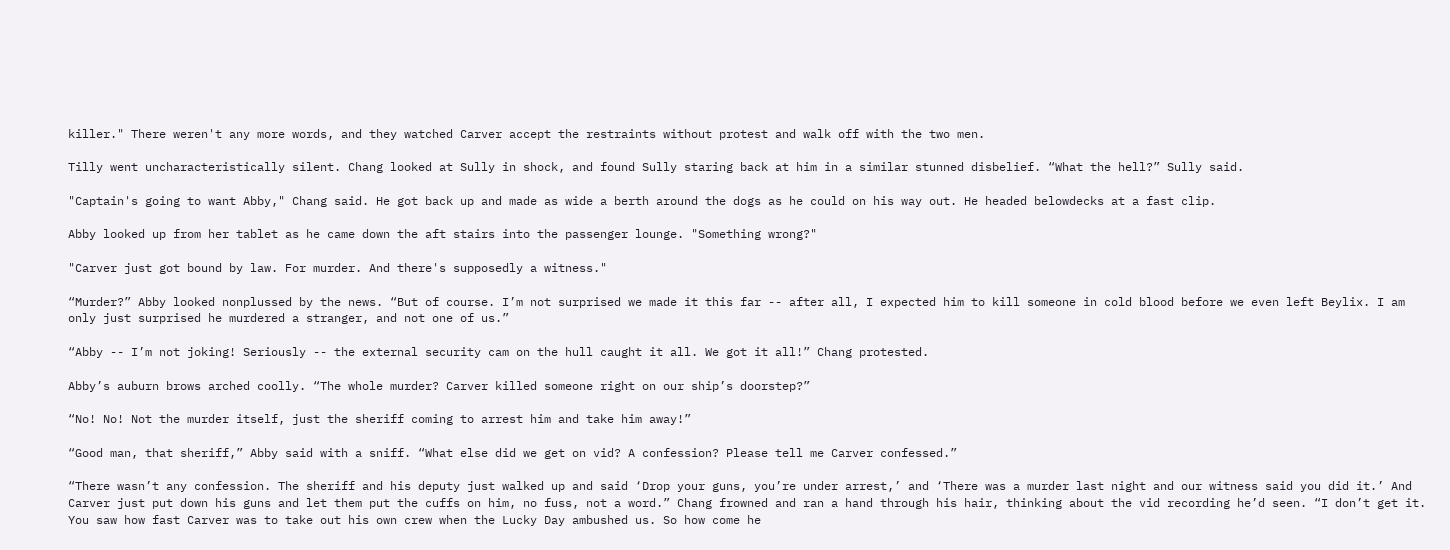killer." There weren't any more words, and they watched Carver accept the restraints without protest and walk off with the two men.

Tilly went uncharacteristically silent. Chang looked at Sully in shock, and found Sully staring back at him in a similar stunned disbelief. “What the hell?” Sully said.

"Captain's going to want Abby," Chang said. He got back up and made as wide a berth around the dogs as he could on his way out. He headed belowdecks at a fast clip.

Abby looked up from her tablet as he came down the aft stairs into the passenger lounge. "Something wrong?"

"Carver just got bound by law. For murder. And there's supposedly a witness."

“Murder?” Abby looked nonplussed by the news. “But of course. I’m not surprised we made it this far -- after all, I expected him to kill someone in cold blood before we even left Beylix. I am only just surprised he murdered a stranger, and not one of us.”

“Abby -- I’m not joking! Seriously -- the external security cam on the hull caught it all. We got it all!” Chang protested.

Abby’s auburn brows arched coolly. “The whole murder? Carver killed someone right on our ship’s doorstep?”

“No! No! Not the murder itself, just the sheriff coming to arrest him and take him away!”

“Good man, that sheriff,” Abby said with a sniff. “What else did we get on vid? A confession? Please tell me Carver confessed.”

“There wasn’t any confession. The sheriff and his deputy just walked up and said ‘Drop your guns, you’re under arrest,’ and ‘There was a murder last night and our witness said you did it.’ And Carver just put down his guns and let them put the cuffs on him, no fuss, not a word.” Chang frowned and ran a hand through his hair, thinking about the vid recording he’d seen. “I don’t get it. You saw how fast Carver was to take out his own crew when the Lucky Day ambushed us. So how come he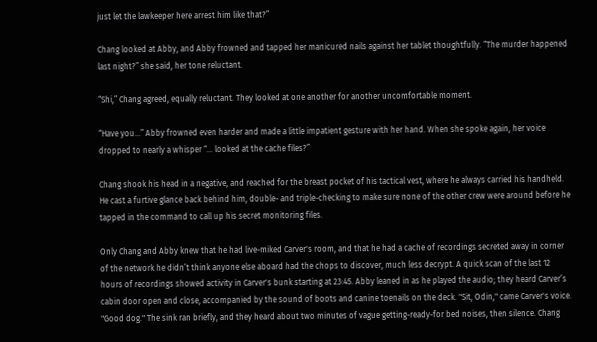just let the lawkeeper here arrest him like that?”

Chang looked at Abby, and Abby frowned and tapped her manicured nails against her tablet thoughtfully. “The murder happened last night?” she said, her tone reluctant.

“Shi,” Chang agreed, equally reluctant. They looked at one another for another uncomfortable moment.

“Have you…” Abby frowned even harder and made a little impatient gesture with her hand. When she spoke again, her voice dropped to nearly a whisper “... looked at the cache files?”

Chang shook his head in a negative, and reached for the breast pocket of his tactical vest, where he always carried his handheld. He cast a furtive glance back behind him, double- and triple-checking to make sure none of the other crew were around before he tapped in the command to call up his secret monitoring files.

Only Chang and Abby knew that he had live-miked Carver's room, and that he had a cache of recordings secreted away in corner of the network he didn’t think anyone else aboard had the chops to discover, much less decrypt. A quick scan of the last 12 hours of recordings showed activity in Carver's bunk starting at 23:45. Abby leaned in as he played the audio; they heard Carver’s cabin door open and close, accompanied by the sound of boots and canine toenails on the deck. "Sit, Odin," came Carver's voice. "Good dog." The sink ran briefly, and they heard about two minutes of vague getting-ready-for bed noises, then silence. Chang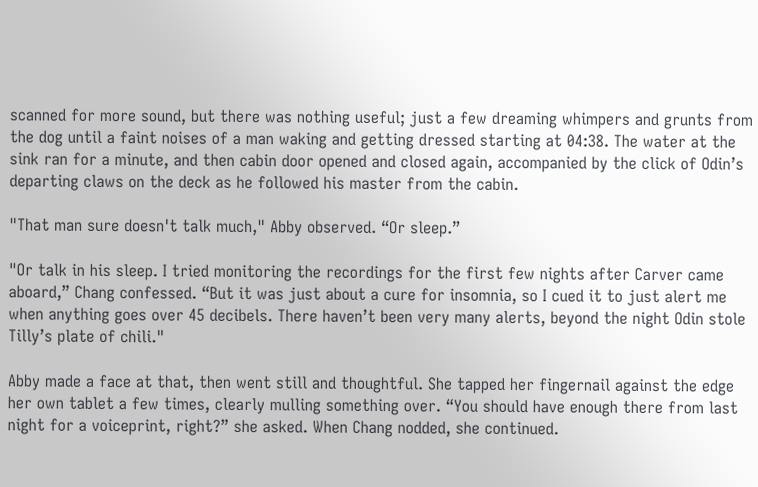scanned for more sound, but there was nothing useful; just a few dreaming whimpers and grunts from the dog until a faint noises of a man waking and getting dressed starting at 04:38. The water at the sink ran for a minute, and then cabin door opened and closed again, accompanied by the click of Odin’s departing claws on the deck as he followed his master from the cabin.

"That man sure doesn't talk much," Abby observed. “Or sleep.”

"Or talk in his sleep. I tried monitoring the recordings for the first few nights after Carver came aboard,” Chang confessed. “But it was just about a cure for insomnia, so I cued it to just alert me when anything goes over 45 decibels. There haven’t been very many alerts, beyond the night Odin stole Tilly’s plate of chili."

Abby made a face at that, then went still and thoughtful. She tapped her fingernail against the edge her own tablet a few times, clearly mulling something over. “You should have enough there from last night for a voiceprint, right?” she asked. When Chang nodded, she continued.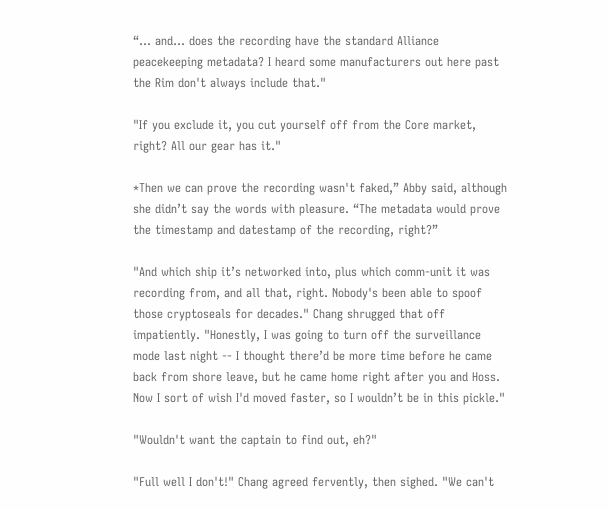“... and... does the recording have the standard Alliance peacekeeping metadata? I heard some manufacturers out here past the Rim don't always include that."

"If you exclude it, you cut yourself off from the Core market, right? All our gear has it."

*Then we can prove the recording wasn't faked,” Abby said, although she didn’t say the words with pleasure. “The metadata would prove the timestamp and datestamp of the recording, right?”

"And which ship it’s networked into, plus which comm-unit it was recording from, and all that, right. Nobody's been able to spoof those cryptoseals for decades." Chang shrugged that off impatiently. "Honestly, I was going to turn off the surveillance mode last night -- I thought there’d be more time before he came back from shore leave, but he came home right after you and Hoss. Now I sort of wish I'd moved faster, so I wouldn’t be in this pickle."

"Wouldn't want the captain to find out, eh?"

"Full well I don't!" Chang agreed fervently, then sighed. "We can't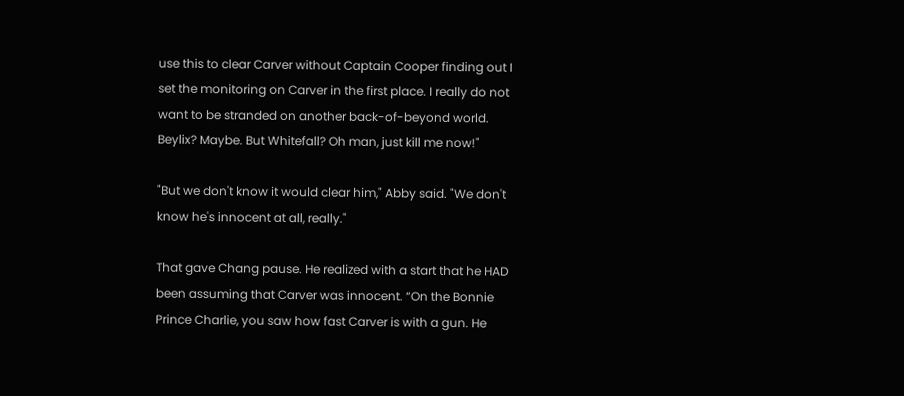use this to clear Carver without Captain Cooper finding out I set the monitoring on Carver in the first place. I really do not want to be stranded on another back-of-beyond world. Beylix? Maybe. But Whitefall? Oh man, just kill me now!"

"But we don't know it would clear him," Abby said. "We don't know he's innocent at all, really."

That gave Chang pause. He realized with a start that he HAD been assuming that Carver was innocent. “On the Bonnie Prince Charlie, you saw how fast Carver is with a gun. He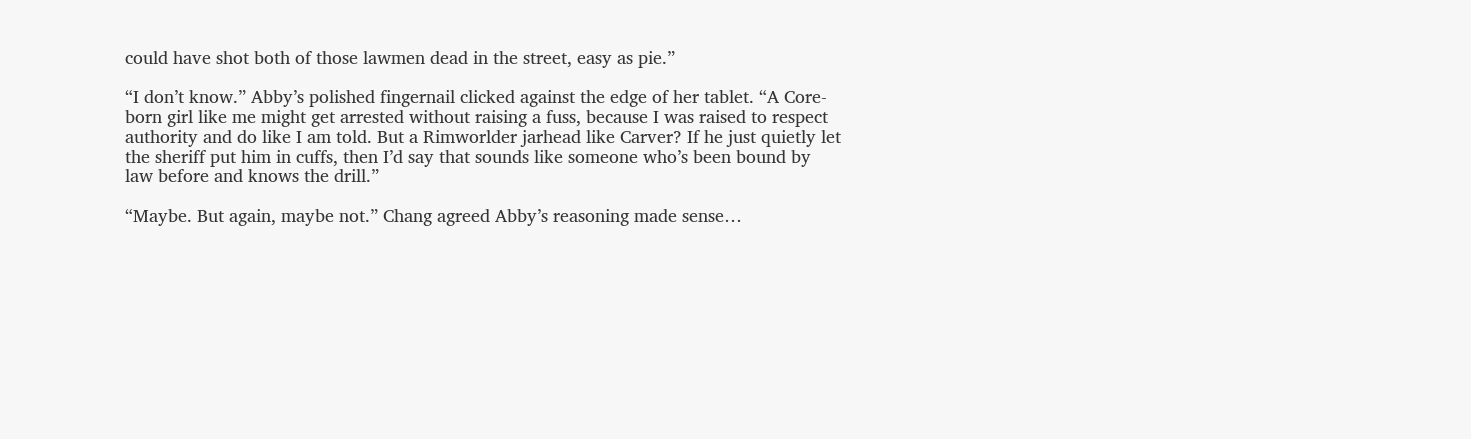could have shot both of those lawmen dead in the street, easy as pie.”

“I don’t know.” Abby’s polished fingernail clicked against the edge of her tablet. “A Core-born girl like me might get arrested without raising a fuss, because I was raised to respect authority and do like I am told. But a Rimworlder jarhead like Carver? If he just quietly let the sheriff put him in cuffs, then I’d say that sounds like someone who’s been bound by law before and knows the drill.”

“Maybe. But again, maybe not.” Chang agreed Abby’s reasoning made sense…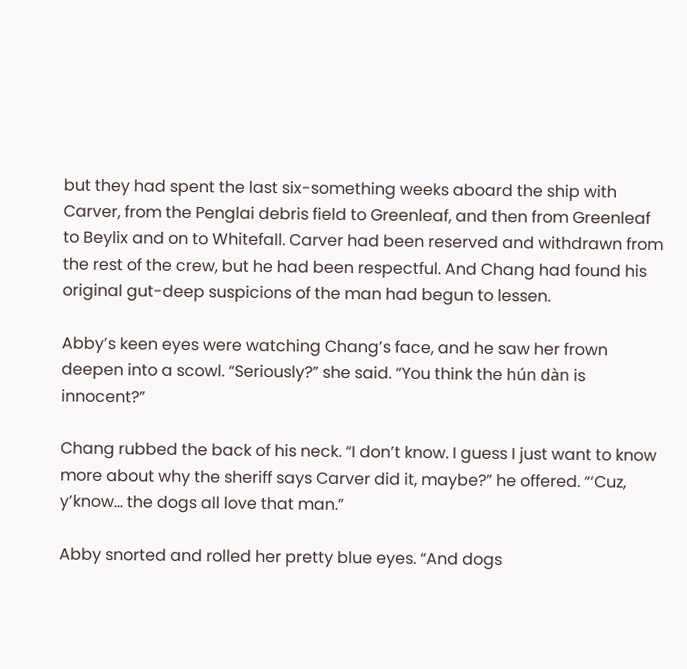but they had spent the last six-something weeks aboard the ship with Carver, from the Penglai debris field to Greenleaf, and then from Greenleaf to Beylix and on to Whitefall. Carver had been reserved and withdrawn from the rest of the crew, but he had been respectful. And Chang had found his original gut-deep suspicions of the man had begun to lessen.

Abby’s keen eyes were watching Chang’s face, and he saw her frown deepen into a scowl. “Seriously?” she said. “You think the hún dàn is innocent?”

Chang rubbed the back of his neck. “I don’t know. I guess I just want to know more about why the sheriff says Carver did it, maybe?” he offered. “‘Cuz, y’know… the dogs all love that man.”

Abby snorted and rolled her pretty blue eyes. “And dogs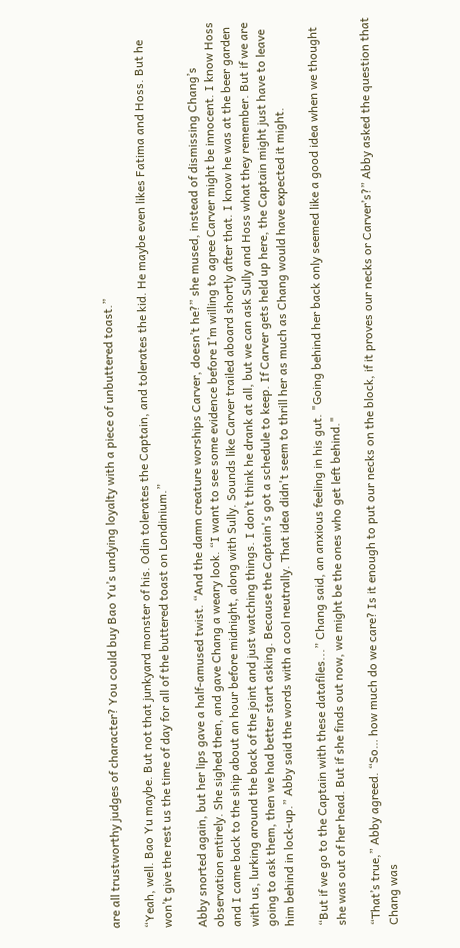are all trustworthy judges of character? You could buy Bao Yu’s undying loyalty with a piece of unbuttered toast.”

“Yeah, well. Bao Yu maybe. But not that junkyard monster of his. Odin tolerates the Captain, and tolerates the kid. He maybe even likes Fatima and Hoss. But he won’t give the rest us the time of day for all of the buttered toast on Londinium.”

Abby snorted again, but her lips gave a half-amused twist. “And the damn creature worships Carver, doesn’t he?” she mused, instead of dismissing Chang’s observation entirely. She sighed then, and gave Chang a weary look. “I want to see some evidence before I’m willing to agree Carver might be innocent. I know Hoss and I came back to the ship about an hour before midnight, along with Sully. Sounds like Carver trailed aboard shortly after that. I know he was at the beer garden with us, lurking around the back of the joint and just watching things. I don’t think he drank at all, but we can ask Sully and Hoss what they remember. But if we are going to ask them, then we had better start asking. Because the Captain's got a schedule to keep. If Carver gets held up here, the Captain might just have to leave him behind in lock-up.” Abby said the words with a cool neutrally. That idea didn't seem to thrill her as much as Chang would have expected it might.

“But if we go to the Captain with these datafiles...” Chang said, an anxious feeling in his gut. "Going behind her back only seemed like a good idea when we thought she was out of her head. But if she finds out now, we might be the ones who get left behind."

“That’s true,” Abby agreed. “So… how much do we care? Is it enough to put our necks on the block, if it proves our necks or Carver’s?” Abby asked the question that Chang was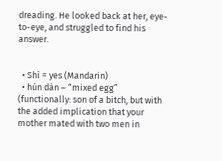dreading. He looked back at her, eye-to-eye, and struggled to find his answer.


  • Shì = yes (Mandarin)
  • hún dàn – “mixed egg” (functionally: son of a bitch, but with the added implication that your mother mated with two men in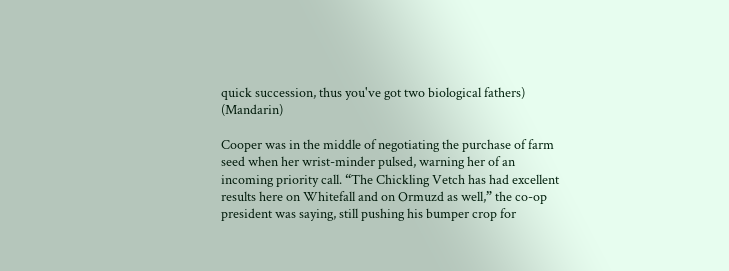quick succession, thus you've got two biological fathers) (Mandarin)

Cooper was in the middle of negotiating the purchase of farm seed when her wrist-minder pulsed, warning her of an incoming priority call. “The Chickling Vetch has had excellent results here on Whitefall and on Ormuzd as well,” the co-op president was saying, still pushing his bumper crop for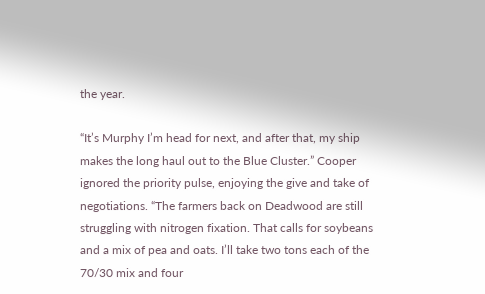the year.

“It’s Murphy I’m head for next, and after that, my ship makes the long haul out to the Blue Cluster.” Cooper ignored the priority pulse, enjoying the give and take of negotiations. “The farmers back on Deadwood are still struggling with nitrogen fixation. That calls for soybeans and a mix of pea and oats. I’ll take two tons each of the 70/30 mix and four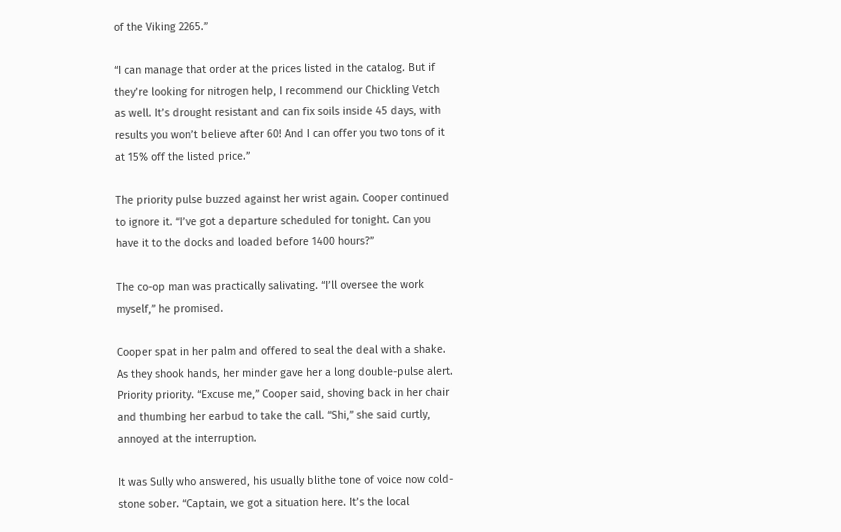of the Viking 2265.”

“I can manage that order at the prices listed in the catalog. But if they’re looking for nitrogen help, I recommend our Chickling Vetch as well. It’s drought resistant and can fix soils inside 45 days, with results you won’t believe after 60! And I can offer you two tons of it at 15% off the listed price.”

The priority pulse buzzed against her wrist again. Cooper continued to ignore it. “I’ve got a departure scheduled for tonight. Can you have it to the docks and loaded before 1400 hours?”

The co-op man was practically salivating. “I’ll oversee the work myself,” he promised.

Cooper spat in her palm and offered to seal the deal with a shake. As they shook hands, her minder gave her a long double-pulse alert. Priority priority. “Excuse me,” Cooper said, shoving back in her chair and thumbing her earbud to take the call. “Shi,” she said curtly, annoyed at the interruption.

It was Sully who answered, his usually blithe tone of voice now cold-stone sober. “Captain, we got a situation here. It’s the local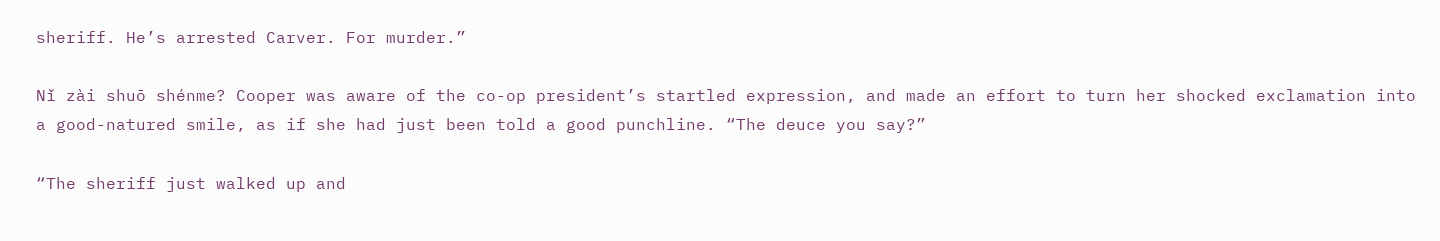sheriff. He’s arrested Carver. For murder.”

Nǐ zài shuō shénme? Cooper was aware of the co-op president’s startled expression, and made an effort to turn her shocked exclamation into a good-natured smile, as if she had just been told a good punchline. “The deuce you say?”

“The sheriff just walked up and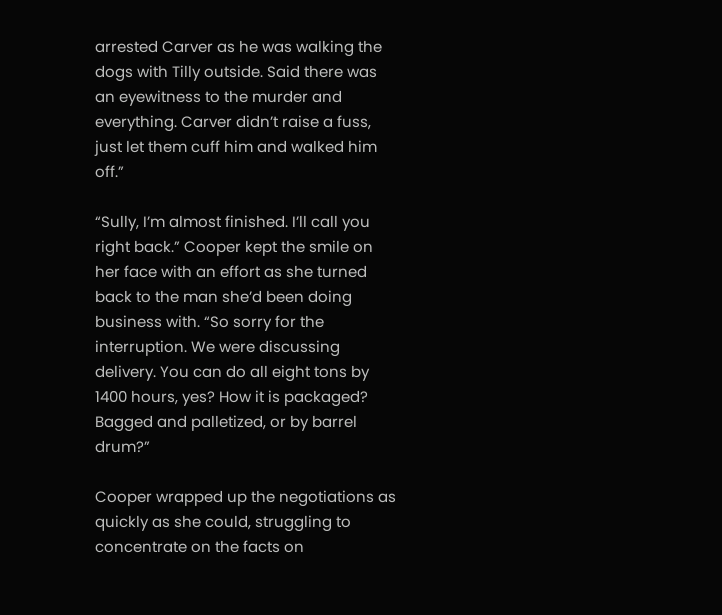arrested Carver as he was walking the dogs with Tilly outside. Said there was an eyewitness to the murder and everything. Carver didn’t raise a fuss, just let them cuff him and walked him off.”

“Sully, I’m almost finished. I’ll call you right back.” Cooper kept the smile on her face with an effort as she turned back to the man she’d been doing business with. “So sorry for the interruption. We were discussing delivery. You can do all eight tons by 1400 hours, yes? How it is packaged? Bagged and palletized, or by barrel drum?”

Cooper wrapped up the negotiations as quickly as she could, struggling to concentrate on the facts on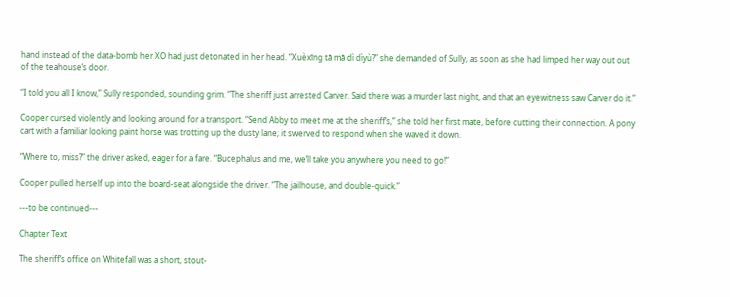hand instead of the data-bomb her XO had just detonated in her head. “Xuèxīng tā mā dì dìyù?” she demanded of Sully, as soon as she had limped her way out out of the teahouse’s door.

“I told you all I know,” Sully responded, sounding grim. “The sheriff just arrested Carver. Said there was a murder last night, and that an eyewitness saw Carver do it.”

Cooper cursed violently and looking around for a transport. “Send Abby to meet me at the sheriff’s,” she told her first mate, before cutting their connection. A pony cart with a familiar looking paint horse was trotting up the dusty lane; it swerved to respond when she waved it down.

“Where to, miss?” the driver asked, eager for a fare. “Bucephalus and me, we’ll take you anywhere you need to go!”

Cooper pulled herself up into the board-seat alongside the driver. “The jailhouse, and double-quick.”

---to be continued---

Chapter Text

The sheriff’s office on Whitefall was a short, stout-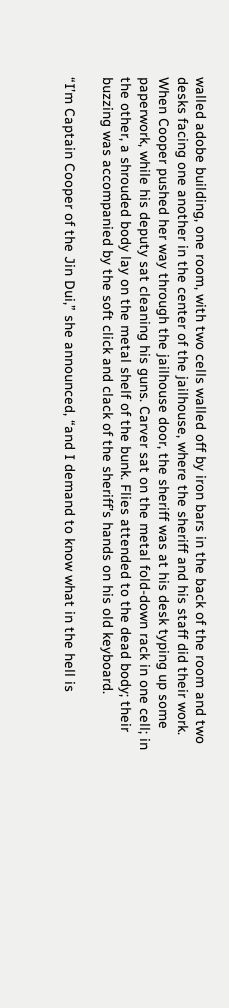walled adobe building, one room, with two cells walled off by iron bars in the back of the room and two desks facing one another in the center of the jailhouse, where the sheriff and his staff did their work. When Cooper pushed her way through the jailhouse door, the sheriff was at his desk typing up some paperwork, while his deputy sat cleaning his guns. Carver sat on the metal fold-down rack in one cell; in the other, a shrouded body lay on the metal shelf of the bunk. Flies attended to the dead body; their buzzing was accompanied by the soft click and clack of the sheriff’s hands on his old keyboard.

“I’m Captain Cooper of the Jin Dui,” she announced, “and I demand to know what in the hell is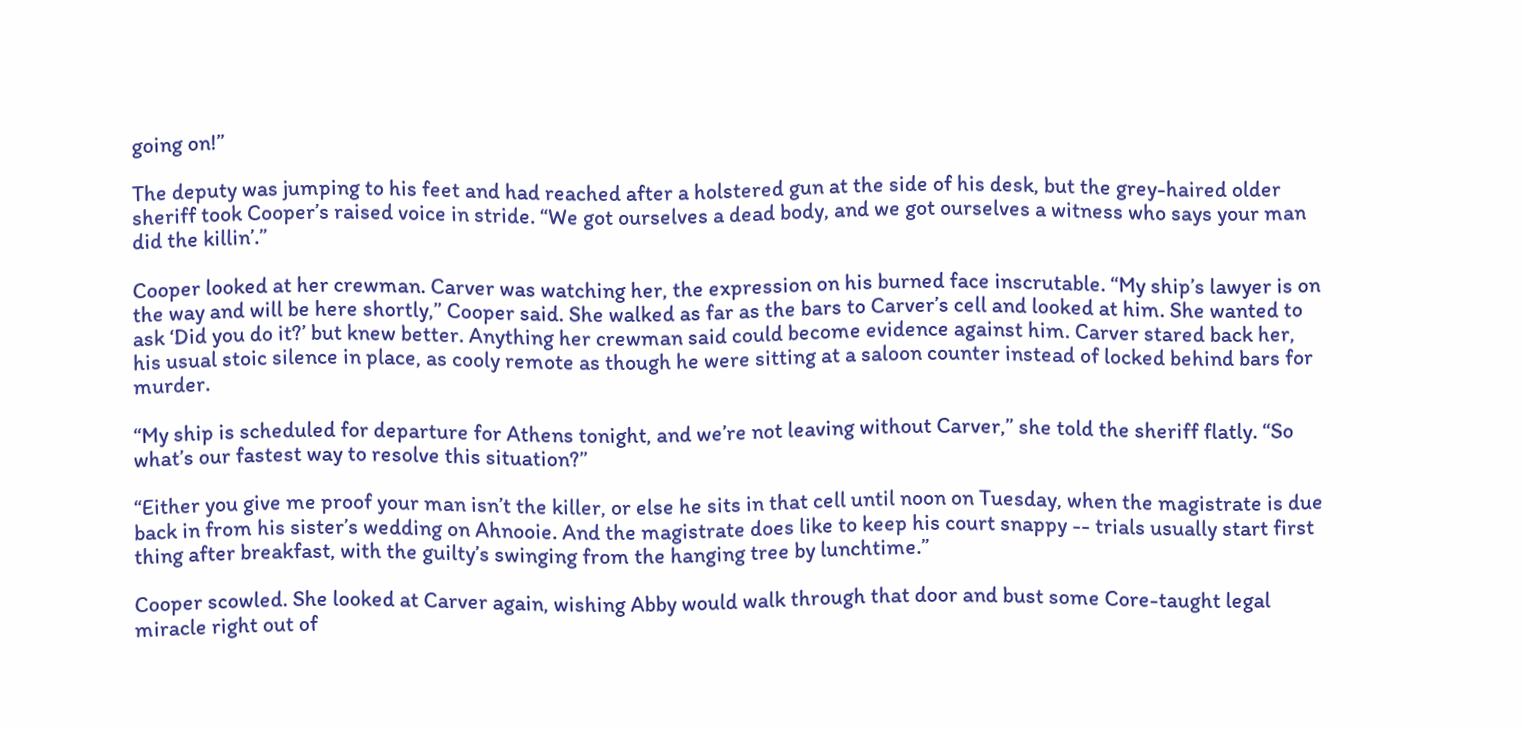going on!”

The deputy was jumping to his feet and had reached after a holstered gun at the side of his desk, but the grey-haired older sheriff took Cooper’s raised voice in stride. “We got ourselves a dead body, and we got ourselves a witness who says your man did the killin’.”

Cooper looked at her crewman. Carver was watching her, the expression on his burned face inscrutable. “My ship’s lawyer is on the way and will be here shortly,” Cooper said. She walked as far as the bars to Carver’s cell and looked at him. She wanted to ask ‘Did you do it?’ but knew better. Anything her crewman said could become evidence against him. Carver stared back her, his usual stoic silence in place, as cooly remote as though he were sitting at a saloon counter instead of locked behind bars for murder.

“My ship is scheduled for departure for Athens tonight, and we’re not leaving without Carver,” she told the sheriff flatly. “So what’s our fastest way to resolve this situation?”

“Either you give me proof your man isn’t the killer, or else he sits in that cell until noon on Tuesday, when the magistrate is due back in from his sister’s wedding on Ahnooie. And the magistrate does like to keep his court snappy -- trials usually start first thing after breakfast, with the guilty’s swinging from the hanging tree by lunchtime.”

Cooper scowled. She looked at Carver again, wishing Abby would walk through that door and bust some Core-taught legal miracle right out of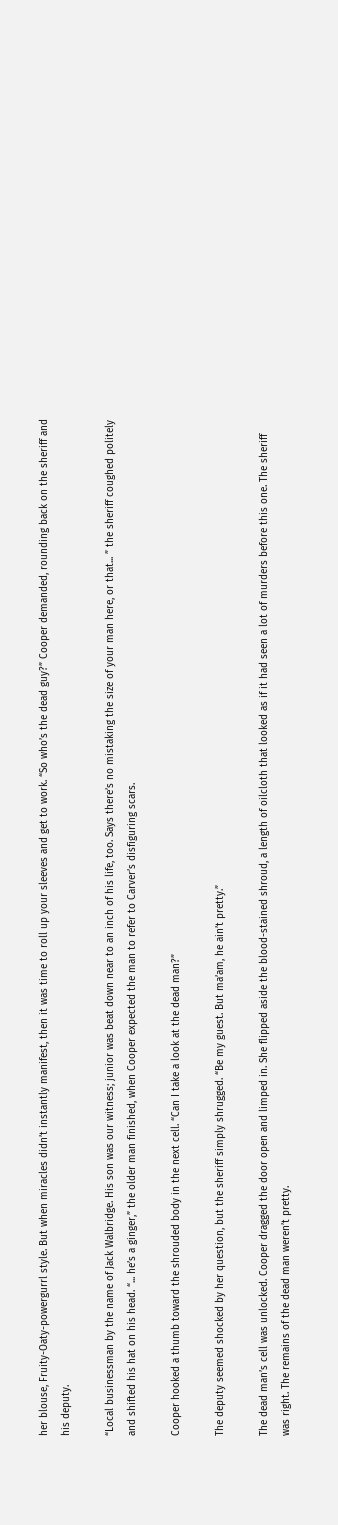her blouse, Fruity-Oaty-powergurrl style. But when miracles didn’t instantly manifest, then it was time to roll up your sleeves and get to work. “So who’s the dead guy?” Cooper demanded, rounding back on the sheriff and his deputy.

“Local businessman by the name of Jack Walbridge. His son was our witness; junior was beat down near to an inch of his life, too. Says there’s no mistaking the size of your man here, or that... ” the sheriff coughed politely and shifted his hat on his head. “... he’s a ginger,” the older man finished, when Cooper expected the man to refer to Carver’s disfiguring scars.

Cooper hooked a thumb toward the shrouded body in the next cell. “Can I take a look at the dead man?”

The deputy seemed shocked by her question, but the sheriff simply shrugged. “Be my guest. But ma’am, he ain’t pretty.”

The dead man’s cell was unlocked. Cooper dragged the door open and limped in. She flipped aside the blood-stained shroud, a length of oilcloth that looked as if it had seen a lot of murders before this one. The sheriff was right. The remains of the dead man weren’t pretty.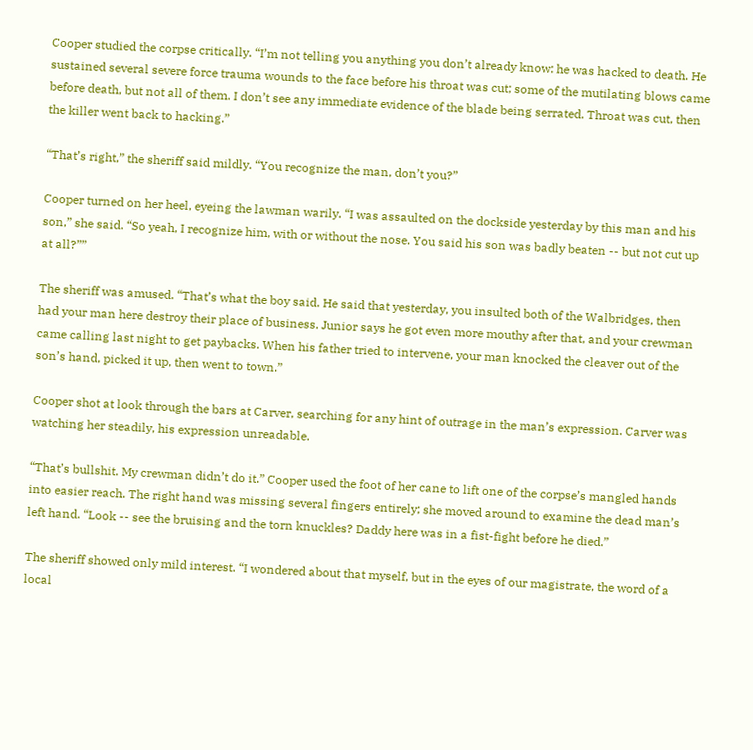Cooper studied the corpse critically. “I’m not telling you anything you don’t already know: he was hacked to death. He sustained several severe force trauma wounds to the face before his throat was cut; some of the mutilating blows came before death, but not all of them. I don’t see any immediate evidence of the blade being serrated. Throat was cut, then the killer went back to hacking.”

“That’s right,” the sheriff said mildly. “You recognize the man, don’t you?”

Cooper turned on her heel, eyeing the lawman warily. “I was assaulted on the dockside yesterday by this man and his son,” she said. “So yeah, I recognize him, with or without the nose. You said his son was badly beaten -- but not cut up at all?””

The sheriff was amused. “That’s what the boy said. He said that yesterday, you insulted both of the Walbridges, then had your man here destroy their place of business. Junior says he got even more mouthy after that, and your crewman came calling last night to get paybacks. When his father tried to intervene, your man knocked the cleaver out of the son’s hand, picked it up, then went to town.”

Cooper shot at look through the bars at Carver, searching for any hint of outrage in the man’s expression. Carver was watching her steadily, his expression unreadable.

“That’s bullshit. My crewman didn’t do it.” Cooper used the foot of her cane to lift one of the corpse’s mangled hands into easier reach. The right hand was missing several fingers entirely; she moved around to examine the dead man’s left hand. “Look -- see the bruising and the torn knuckles? Daddy here was in a fist-fight before he died.”

The sheriff showed only mild interest. “I wondered about that myself, but in the eyes of our magistrate, the word of a local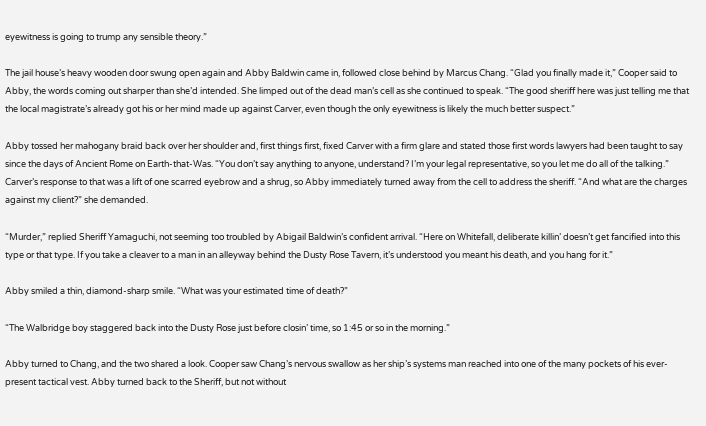eyewitness is going to trump any sensible theory.”

The jail house’s heavy wooden door swung open again and Abby Baldwin came in, followed close behind by Marcus Chang. “Glad you finally made it,” Cooper said to Abby, the words coming out sharper than she’d intended. She limped out of the dead man’s cell as she continued to speak. “The good sheriff here was just telling me that the local magistrate’s already got his or her mind made up against Carver, even though the only eyewitness is likely the much better suspect.”

Abby tossed her mahogany braid back over her shoulder and, first things first, fixed Carver with a firm glare and stated those first words lawyers had been taught to say since the days of Ancient Rome on Earth-that-Was. “You don’t say anything to anyone, understand? I’m your legal representative, so you let me do all of the talking.” Carver’s response to that was a lift of one scarred eyebrow and a shrug, so Abby immediately turned away from the cell to address the sheriff. “And what are the charges against my client?” she demanded.

“Murder,” replied Sheriff Yamaguchi, not seeming too troubled by Abigail Baldwin’s confident arrival. “Here on Whitefall, deliberate killin’ doesn’t get fancified into this type or that type. If you take a cleaver to a man in an alleyway behind the Dusty Rose Tavern, it’s understood you meant his death, and you hang for it.”

Abby smiled a thin, diamond-sharp smile. “What was your estimated time of death?”

“The Walbridge boy staggered back into the Dusty Rose just before closin’ time, so 1:45 or so in the morning.”

Abby turned to Chang, and the two shared a look. Cooper saw Chang’s nervous swallow as her ship’s systems man reached into one of the many pockets of his ever-present tactical vest. Abby turned back to the Sheriff, but not without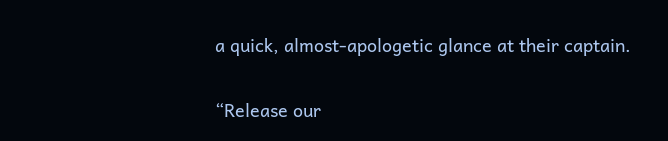a quick, almost-apologetic glance at their captain.

“Release our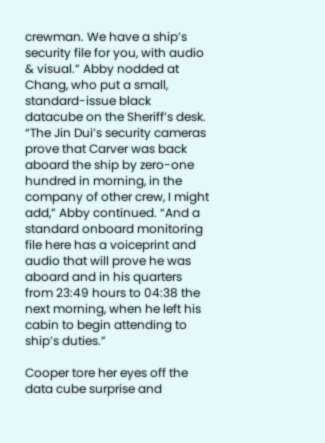crewman. We have a ship’s security file for you, with audio & visual.” Abby nodded at Chang, who put a small, standard-issue black datacube on the Sheriff’s desk. “The Jin Dui’s security cameras prove that Carver was back aboard the ship by zero-one hundred in morning, in the company of other crew, I might add,” Abby continued. “And a standard onboard monitoring file here has a voiceprint and audio that will prove he was aboard and in his quarters from 23:49 hours to 04:38 the next morning, when he left his cabin to begin attending to ship’s duties.”

Cooper tore her eyes off the data cube surprise and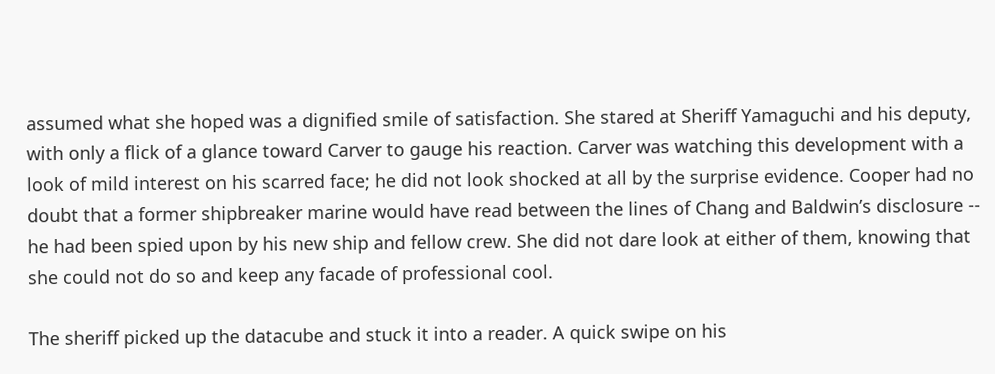assumed what she hoped was a dignified smile of satisfaction. She stared at Sheriff Yamaguchi and his deputy, with only a flick of a glance toward Carver to gauge his reaction. Carver was watching this development with a look of mild interest on his scarred face; he did not look shocked at all by the surprise evidence. Cooper had no doubt that a former shipbreaker marine would have read between the lines of Chang and Baldwin’s disclosure -- he had been spied upon by his new ship and fellow crew. She did not dare look at either of them, knowing that she could not do so and keep any facade of professional cool.

The sheriff picked up the datacube and stuck it into a reader. A quick swipe on his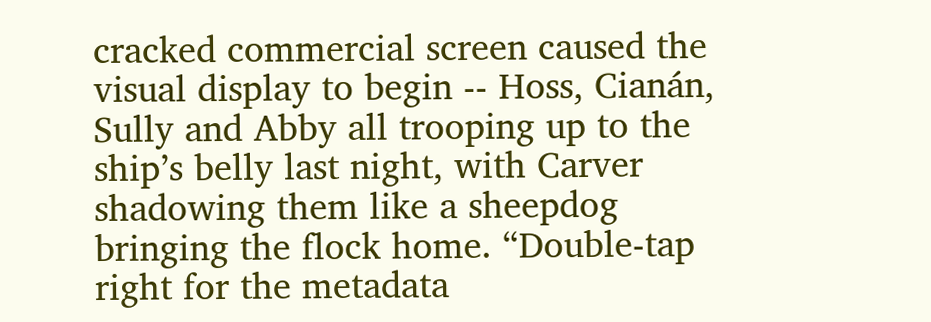cracked commercial screen caused the visual display to begin -- Hoss, Cianán, Sully and Abby all trooping up to the ship’s belly last night, with Carver shadowing them like a sheepdog bringing the flock home. “Double-tap right for the metadata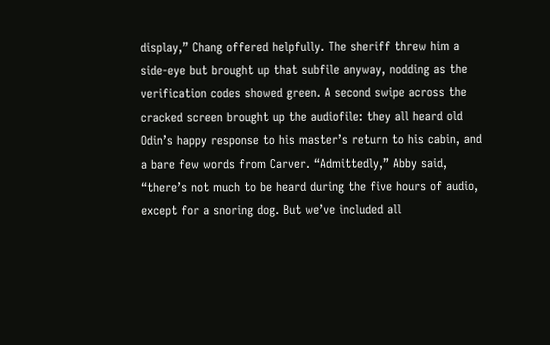display,” Chang offered helpfully. The sheriff threw him a side-eye but brought up that subfile anyway, nodding as the verification codes showed green. A second swipe across the cracked screen brought up the audiofile: they all heard old Odin’s happy response to his master’s return to his cabin, and a bare few words from Carver. “Admittedly,” Abby said, “there’s not much to be heard during the five hours of audio, except for a snoring dog. But we’ve included all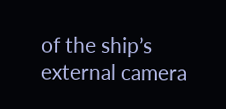of the ship’s external camera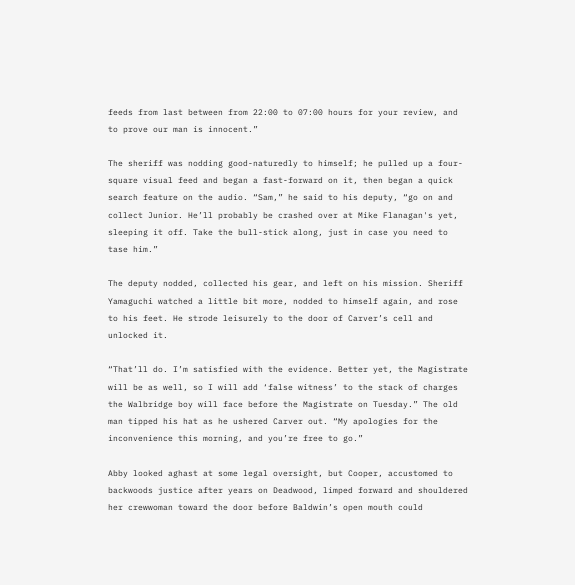feeds from last between from 22:00 to 07:00 hours for your review, and to prove our man is innocent.”

The sheriff was nodding good-naturedly to himself; he pulled up a four-square visual feed and began a fast-forward on it, then began a quick search feature on the audio. “Sam,” he said to his deputy, “go on and collect Junior. He’ll probably be crashed over at Mike Flanagan's yet, sleeping it off. Take the bull-stick along, just in case you need to tase him.”

The deputy nodded, collected his gear, and left on his mission. Sheriff Yamaguchi watched a little bit more, nodded to himself again, and rose to his feet. He strode leisurely to the door of Carver’s cell and unlocked it.

“That’ll do. I’m satisfied with the evidence. Better yet, the Magistrate will be as well, so I will add ‘false witness’ to the stack of charges the Walbridge boy will face before the Magistrate on Tuesday.” The old man tipped his hat as he ushered Carver out. “My apologies for the inconvenience this morning, and you’re free to go.”

Abby looked aghast at some legal oversight, but Cooper, accustomed to backwoods justice after years on Deadwood, limped forward and shouldered her crewwoman toward the door before Baldwin’s open mouth could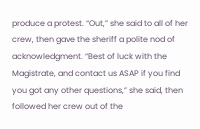produce a protest. “Out,” she said to all of her crew, then gave the sheriff a polite nod of acknowledgment. “Best of luck with the Magistrate, and contact us ASAP if you find you got any other questions,” she said, then followed her crew out of the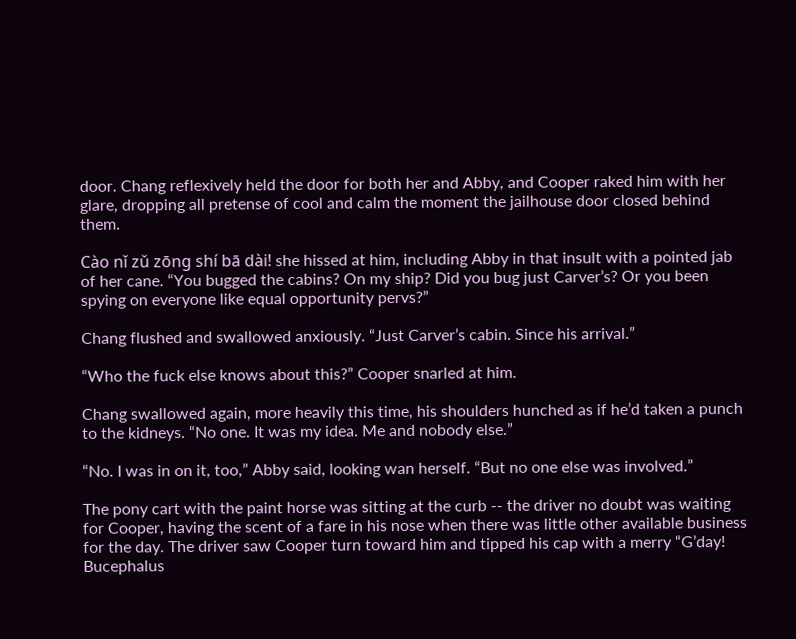door. Chang reflexively held the door for both her and Abby, and Cooper raked him with her glare, dropping all pretense of cool and calm the moment the jailhouse door closed behind them.

Cào nǐ zǔ zōng shí bā dài! she hissed at him, including Abby in that insult with a pointed jab of her cane. “You bugged the cabins? On my ship? Did you bug just Carver’s? Or you been spying on everyone like equal opportunity pervs?”

Chang flushed and swallowed anxiously. “Just Carver’s cabin. Since his arrival.”

“Who the fuck else knows about this?” Cooper snarled at him.

Chang swallowed again, more heavily this time, his shoulders hunched as if he’d taken a punch to the kidneys. “No one. It was my idea. Me and nobody else.”

“No. I was in on it, too,” Abby said, looking wan herself. “But no one else was involved.”

The pony cart with the paint horse was sitting at the curb -- the driver no doubt was waiting for Cooper, having the scent of a fare in his nose when there was little other available business for the day. The driver saw Cooper turn toward him and tipped his cap with a merry “G’day! Bucephalus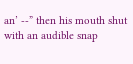an’ --” then his mouth shut with an audible snap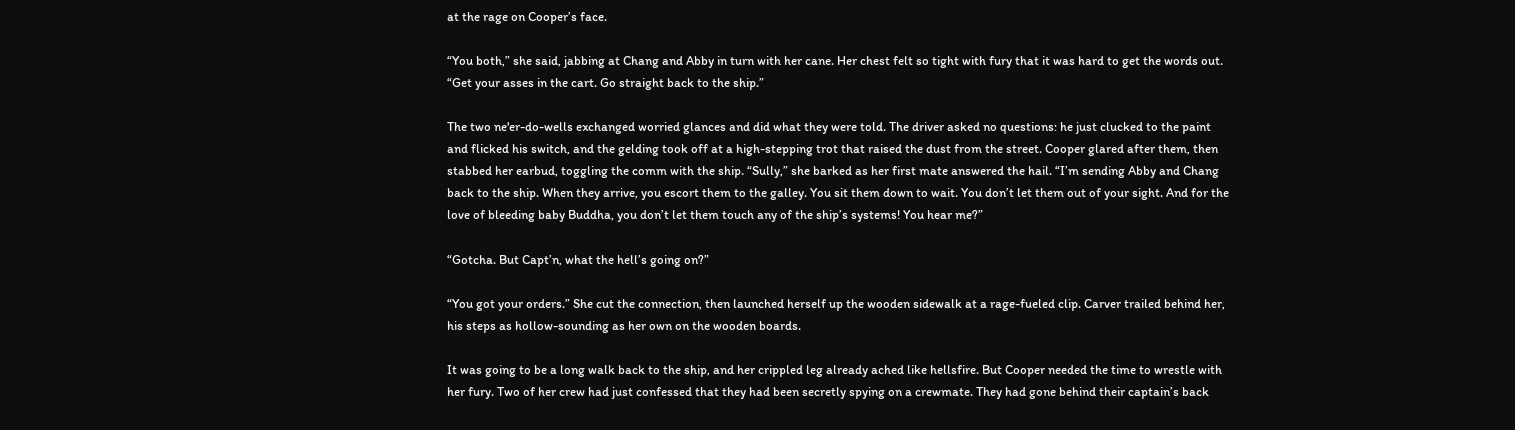at the rage on Cooper’s face.

“You both,” she said, jabbing at Chang and Abby in turn with her cane. Her chest felt so tight with fury that it was hard to get the words out. “Get your asses in the cart. Go straight back to the ship.”

The two ne'er-do-wells exchanged worried glances and did what they were told. The driver asked no questions: he just clucked to the paint and flicked his switch, and the gelding took off at a high-stepping trot that raised the dust from the street. Cooper glared after them, then stabbed her earbud, toggling the comm with the ship. “Sully,” she barked as her first mate answered the hail. “I’m sending Abby and Chang back to the ship. When they arrive, you escort them to the galley. You sit them down to wait. You don’t let them out of your sight. And for the love of bleeding baby Buddha, you don’t let them touch any of the ship’s systems! You hear me?”

“Gotcha. But Capt’n, what the hell’s going on?”

“You got your orders.” She cut the connection, then launched herself up the wooden sidewalk at a rage-fueled clip. Carver trailed behind her, his steps as hollow-sounding as her own on the wooden boards.

It was going to be a long walk back to the ship, and her crippled leg already ached like hellsfire. But Cooper needed the time to wrestle with her fury. Two of her crew had just confessed that they had been secretly spying on a crewmate. They had gone behind their captain’s back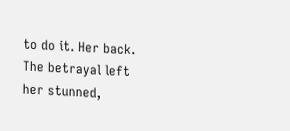to do it. Her back. The betrayal left her stunned,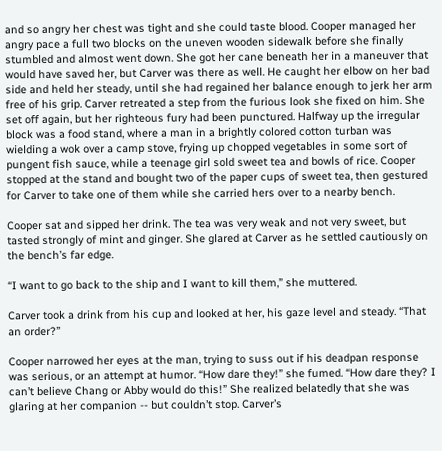and so angry her chest was tight and she could taste blood. Cooper managed her angry pace a full two blocks on the uneven wooden sidewalk before she finally stumbled and almost went down. She got her cane beneath her in a maneuver that would have saved her, but Carver was there as well. He caught her elbow on her bad side and held her steady, until she had regained her balance enough to jerk her arm free of his grip. Carver retreated a step from the furious look she fixed on him. She set off again, but her righteous fury had been punctured. Halfway up the irregular block was a food stand, where a man in a brightly colored cotton turban was wielding a wok over a camp stove, frying up chopped vegetables in some sort of pungent fish sauce, while a teenage girl sold sweet tea and bowls of rice. Cooper stopped at the stand and bought two of the paper cups of sweet tea, then gestured for Carver to take one of them while she carried hers over to a nearby bench.

Cooper sat and sipped her drink. The tea was very weak and not very sweet, but tasted strongly of mint and ginger. She glared at Carver as he settled cautiously on the bench’s far edge.

“I want to go back to the ship and I want to kill them,” she muttered.

Carver took a drink from his cup and looked at her, his gaze level and steady. “That an order?”

Cooper narrowed her eyes at the man, trying to suss out if his deadpan response was serious, or an attempt at humor. “How dare they!” she fumed. “How dare they? I can’t believe Chang or Abby would do this!” She realized belatedly that she was glaring at her companion -- but couldn’t stop. Carver’s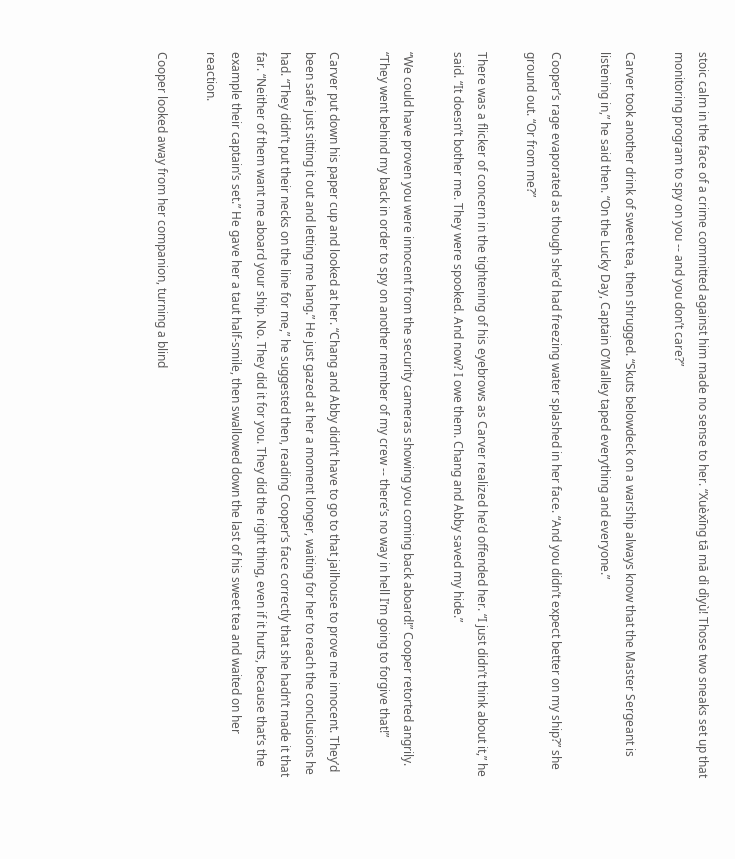stoic calm in the face of a crime committed against him made no sense to her. “Xuèxīng tā mā dì dìyù! Those two sneaks set up that monitoring program to spy on you -- and you don’t care?”

Carver took another drink of sweet tea, then shrugged. “Skuts belowdeck on a warship always know that the Master Sergeant is listening in,” he said then. “On the Lucky Day, Captain O’Malley taped everything and everyone.”

Cooper’s rage evaporated as though she’d had freezing water splashed in her face. “And you didn’t expect better on my ship?” she ground out. “Or from me?”

There was a flicker of concern in the tightening of his eyebrows as Carver realized he’d offended her. “I just didn’t think about it,” he said. “It doesn’t bother me. They were spooked. And now? I owe them. Chang and Abby saved my hide.”

“We could have proven you were innocent from the security cameras showing you coming back aboard!” Cooper retorted angrily. “They went behind my back in order to spy on another member of my crew -- there’s no way in hell I’m going to forgive that!”

Carver put down his paper cup and looked at her. “Chang and Abby didn’t have to go to that jailhouse to prove me innocent. They’d been safe just sitting it out and letting me hang.” He just gazed at her a moment longer, waiting for her to reach the conclusions he had. “They didn’t put their necks on the line for me,” he suggested then, reading Cooper’s face correctly that she hadn’t made it that far. “Neither of them want me aboard your ship. No. They did it for you. They did the right thing, even if it hurts, because that’s the example their captain’s set.” He gave her a taut half-smile, then swallowed down the last of his sweet tea and waited on her reaction.

Cooper looked away from her companion, turning a blind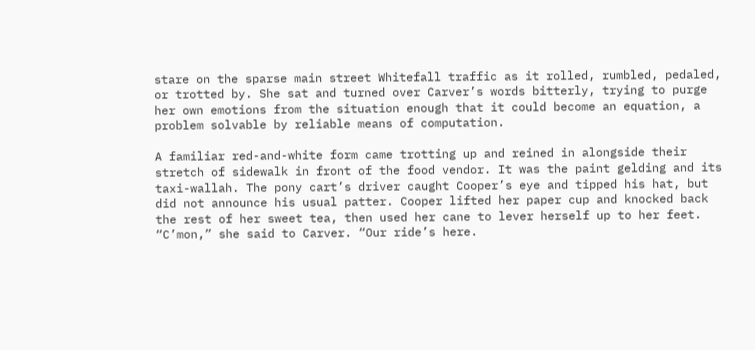stare on the sparse main street Whitefall traffic as it rolled, rumbled, pedaled, or trotted by. She sat and turned over Carver’s words bitterly, trying to purge her own emotions from the situation enough that it could become an equation, a problem solvable by reliable means of computation.

A familiar red-and-white form came trotting up and reined in alongside their stretch of sidewalk in front of the food vendor. It was the paint gelding and its taxi-wallah. The pony cart’s driver caught Cooper’s eye and tipped his hat, but did not announce his usual patter. Cooper lifted her paper cup and knocked back the rest of her sweet tea, then used her cane to lever herself up to her feet. “C’mon,” she said to Carver. “Our ride’s here.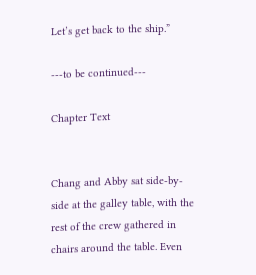Let’s get back to the ship.”

---to be continued---

Chapter Text


Chang and Abby sat side-by-side at the galley table, with the rest of the crew gathered in chairs around the table. Even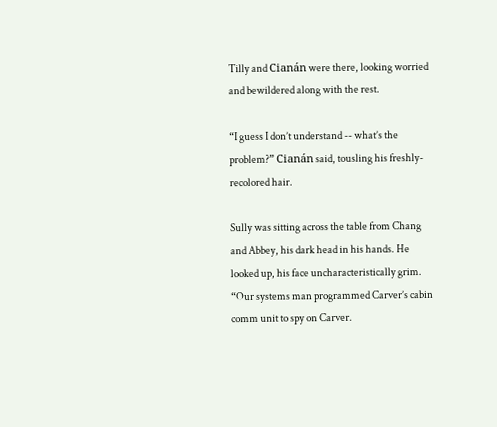Tilly and Cianán were there, looking worried and bewildered along with the rest.

“I guess I don’t understand -- what’s the problem?” Cianán said, tousling his freshly-recolored hair.

Sully was sitting across the table from Chang and Abbey, his dark head in his hands. He looked up, his face uncharacteristically grim. “Our systems man programmed Carver’s cabin comm unit to spy on Carver.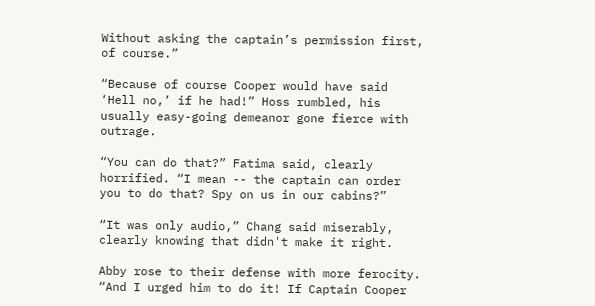Without asking the captain’s permission first, of course.”

“Because of course Cooper would have said ‘Hell no,’ if he had!” Hoss rumbled, his usually easy-going demeanor gone fierce with outrage.

“You can do that?” Fatima said, clearly horrified. “I mean -- the captain can order you to do that? Spy on us in our cabins?”

“It was only audio,” Chang said miserably, clearly knowing that didn't make it right.

Abby rose to their defense with more ferocity. “And I urged him to do it! If Captain Cooper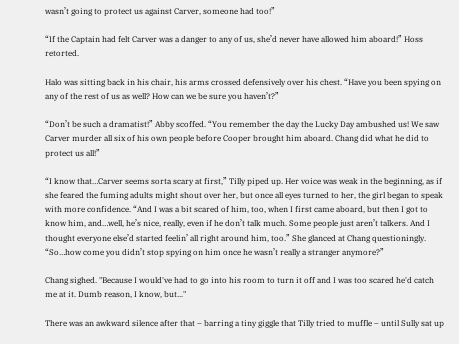wasn’t going to protect us against Carver, someone had too!”

“If the Captain had felt Carver was a danger to any of us, she’d never have allowed him aboard!” Hoss retorted.

Halo was sitting back in his chair, his arms crossed defensively over his chest. “Have you been spying on any of the rest of us as well? How can we be sure you haven’t?”

“Don’t be such a dramatist!” Abby scoffed. “You remember the day the Lucky Day ambushed us! We saw Carver murder all six of his own people before Cooper brought him aboard. Chang did what he did to protect us all!”

“I know that…Carver seems sorta scary at first,” Tilly piped up. Her voice was weak in the beginning, as if she feared the fuming adults might shout over her, but once all eyes turned to her, the girl began to speak with more confidence. “And I was a bit scared of him, too, when I first came aboard, but then I got to know him, and…well, he’s nice, really, even if he don’t talk much. Some people just aren’t talkers. And I thought everyone else’d started feelin’ all right around him, too.” She glanced at Chang questioningly. “So…how come you didn’t stop spying on him once he wasn’t really a stranger anymore?”

Chang sighed. "Because I would've had to go into his room to turn it off and I was too scared he'd catch me at it. Dumb reason, I know, but..."

There was an awkward silence after that – barring a tiny giggle that Tilly tried to muffle – until Sully sat up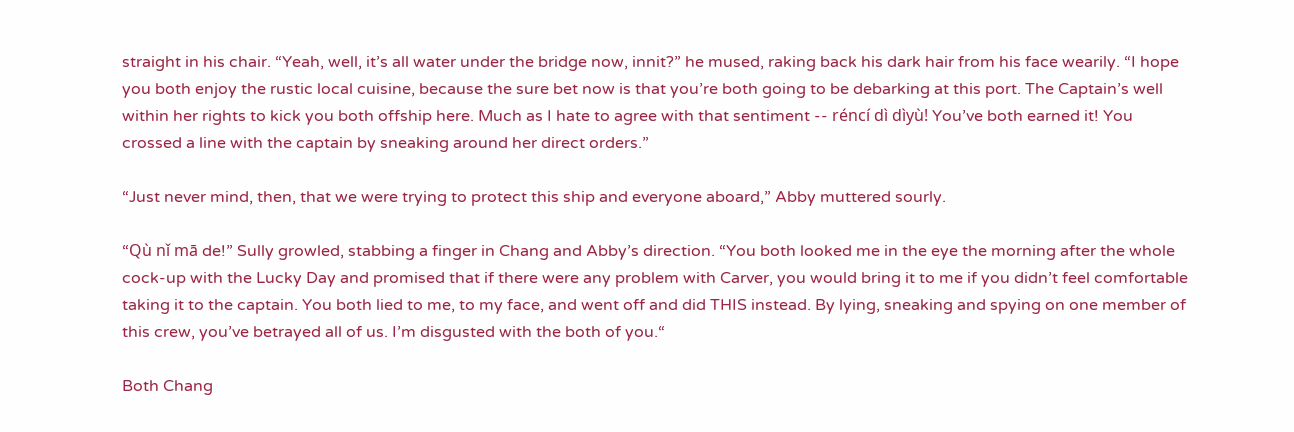straight in his chair. “Yeah, well, it’s all water under the bridge now, innit?” he mused, raking back his dark hair from his face wearily. “I hope you both enjoy the rustic local cuisine, because the sure bet now is that you’re both going to be debarking at this port. The Captain’s well within her rights to kick you both offship here. Much as I hate to agree with that sentiment -- réncí dì dìyù! You’ve both earned it! You crossed a line with the captain by sneaking around her direct orders.”

“Just never mind, then, that we were trying to protect this ship and everyone aboard,” Abby muttered sourly.

“Qù nǐ mā de!” Sully growled, stabbing a finger in Chang and Abby’s direction. “You both looked me in the eye the morning after the whole cock-up with the Lucky Day and promised that if there were any problem with Carver, you would bring it to me if you didn’t feel comfortable taking it to the captain. You both lied to me, to my face, and went off and did THIS instead. By lying, sneaking and spying on one member of this crew, you’ve betrayed all of us. I’m disgusted with the both of you.“

Both Chang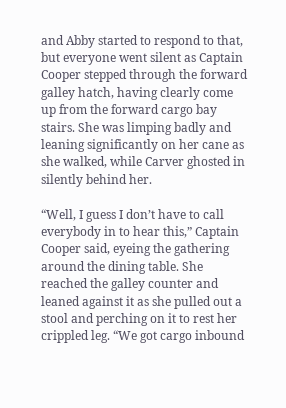and Abby started to respond to that, but everyone went silent as Captain Cooper stepped through the forward galley hatch, having clearly come up from the forward cargo bay stairs. She was limping badly and leaning significantly on her cane as she walked, while Carver ghosted in silently behind her.

“Well, I guess I don’t have to call everybody in to hear this,” Captain Cooper said, eyeing the gathering around the dining table. She reached the galley counter and leaned against it as she pulled out a stool and perching on it to rest her crippled leg. “We got cargo inbound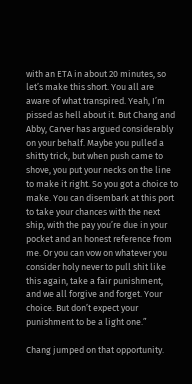with an ETA in about 20 minutes, so let’s make this short. You all are aware of what transpired. Yeah, I’m pissed as hell about it. But Chang and Abby, Carver has argued considerably on your behalf. Maybe you pulled a shitty trick, but when push came to shove, you put your necks on the line to make it right. So you got a choice to make. You can disembark at this port to take your chances with the next ship, with the pay you’re due in your pocket and an honest reference from me. Or you can vow on whatever you consider holy never to pull shit like this again, take a fair punishment, and we all forgive and forget. Your choice. But don’t expect your punishment to be a light one.”

Chang jumped on that opportunity.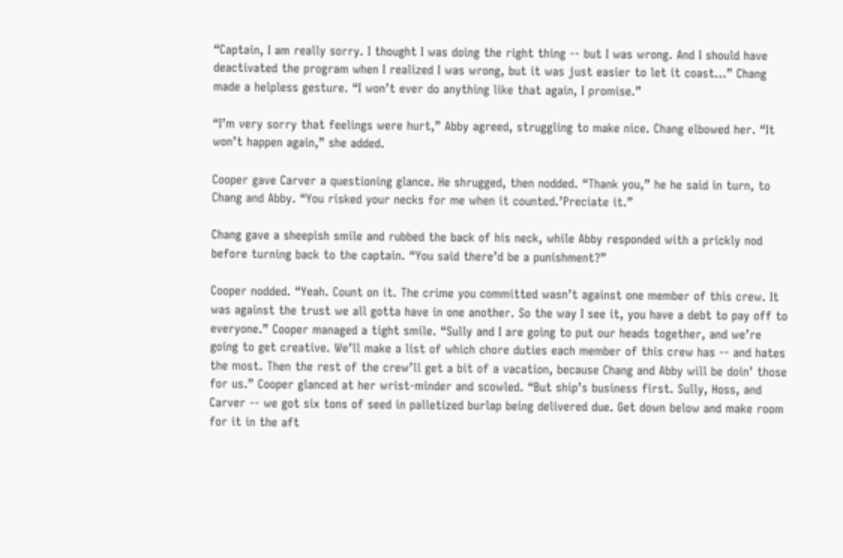“Captain, I am really sorry. I thought I was doing the right thing -- but I was wrong. And I should have deactivated the program when I realized I was wrong, but it was just easier to let it coast…” Chang made a helpless gesture. “I won’t ever do anything like that again, I promise.”

“I’m very sorry that feelings were hurt,” Abby agreed, struggling to make nice. Chang elbowed her. “It won’t happen again,” she added.

Cooper gave Carver a questioning glance. He shrugged, then nodded. “Thank you,” he he said in turn, to Chang and Abby. “You risked your necks for me when it counted.’Preciate it.”

Chang gave a sheepish smile and rubbed the back of his neck, while Abby responded with a prickly nod before turning back to the captain. “You said there’d be a punishment?”

Cooper nodded. “Yeah. Count on it. The crime you committed wasn’t against one member of this crew. It was against the trust we all gotta have in one another. So the way I see it, you have a debt to pay off to everyone.” Cooper managed a tight smile. “Sully and I are going to put our heads together, and we’re going to get creative. We’ll make a list of which chore duties each member of this crew has -- and hates the most. Then the rest of the crew’ll get a bit of a vacation, because Chang and Abby will be doin’ those for us.” Cooper glanced at her wrist-minder and scowled. “But ship’s business first. Sully, Hoss, and Carver -- we got six tons of seed in palletized burlap being delivered due. Get down below and make room for it in the aft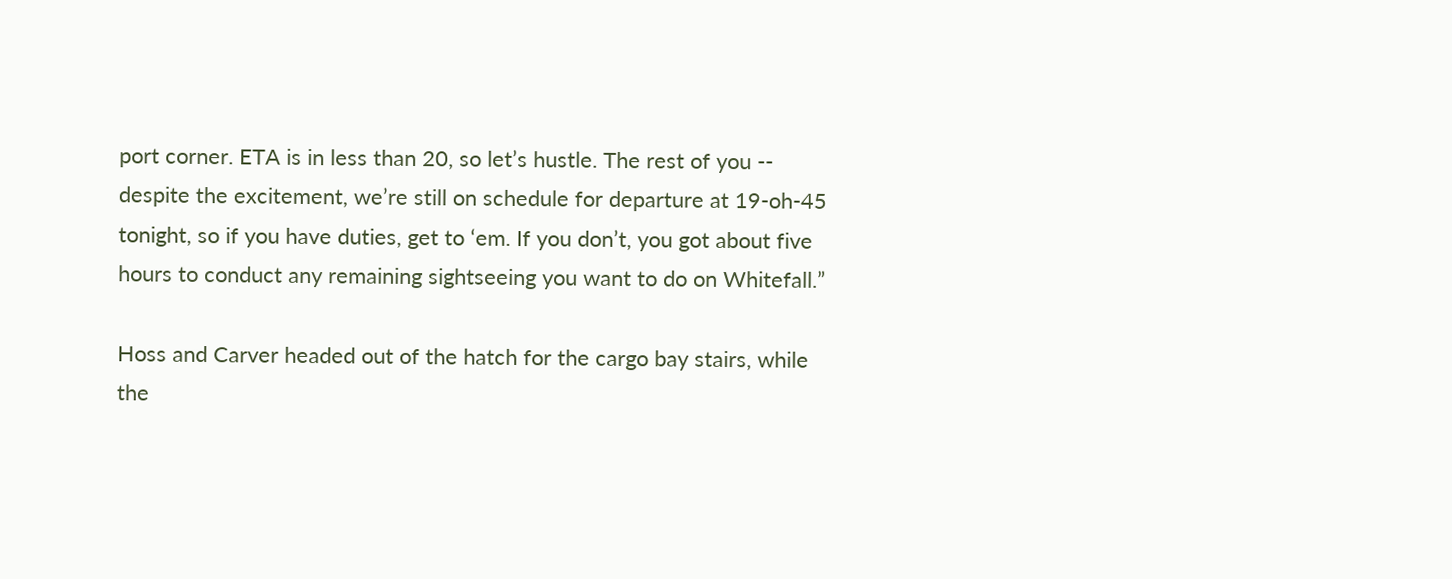port corner. ETA is in less than 20, so let’s hustle. The rest of you -- despite the excitement, we’re still on schedule for departure at 19-oh-45 tonight, so if you have duties, get to ‘em. If you don’t, you got about five hours to conduct any remaining sightseeing you want to do on Whitefall.”

Hoss and Carver headed out of the hatch for the cargo bay stairs, while the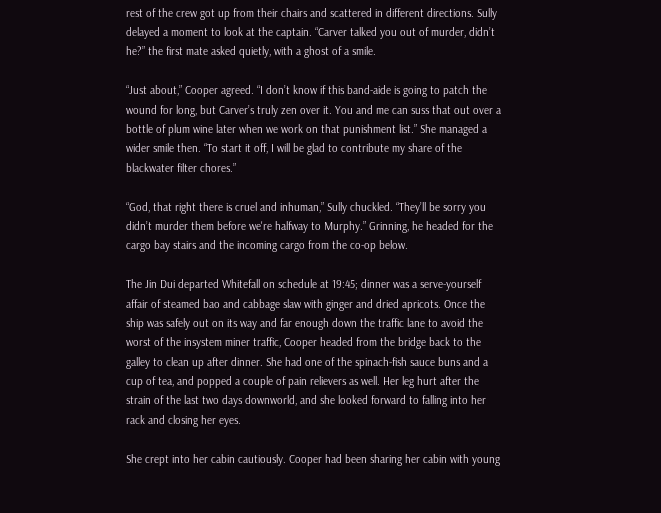rest of the crew got up from their chairs and scattered in different directions. Sully delayed a moment to look at the captain. “Carver talked you out of murder, didn’t he?” the first mate asked quietly, with a ghost of a smile.

“Just about,” Cooper agreed. “I don’t know if this band-aide is going to patch the wound for long, but Carver’s truly zen over it. You and me can suss that out over a bottle of plum wine later when we work on that punishment list.” She managed a wider smile then. “To start it off, I will be glad to contribute my share of the blackwater filter chores.”

“God, that right there is cruel and inhuman,” Sully chuckled. “They’ll be sorry you didn’t murder them before we're halfway to Murphy.” Grinning, he headed for the cargo bay stairs and the incoming cargo from the co-op below.

The Jin Dui departed Whitefall on schedule at 19:45; dinner was a serve-yourself affair of steamed bao and cabbage slaw with ginger and dried apricots. Once the ship was safely out on its way and far enough down the traffic lane to avoid the worst of the insystem miner traffic, Cooper headed from the bridge back to the galley to clean up after dinner. She had one of the spinach-fish sauce buns and a cup of tea, and popped a couple of pain relievers as well. Her leg hurt after the strain of the last two days downworld, and she looked forward to falling into her rack and closing her eyes.

She crept into her cabin cautiously. Cooper had been sharing her cabin with young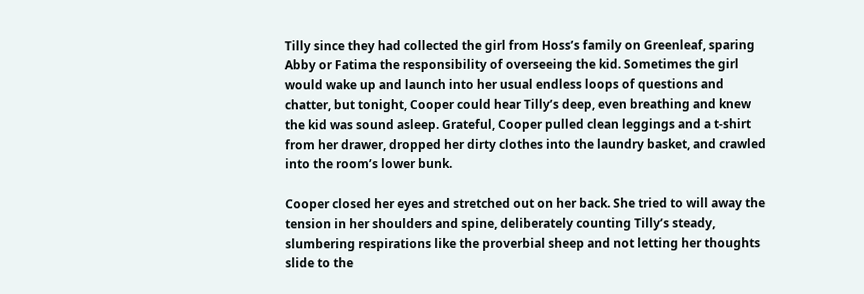Tilly since they had collected the girl from Hoss’s family on Greenleaf, sparing Abby or Fatima the responsibility of overseeing the kid. Sometimes the girl would wake up and launch into her usual endless loops of questions and chatter, but tonight, Cooper could hear Tilly’s deep, even breathing and knew the kid was sound asleep. Grateful, Cooper pulled clean leggings and a t-shirt from her drawer, dropped her dirty clothes into the laundry basket, and crawled into the room’s lower bunk.

Cooper closed her eyes and stretched out on her back. She tried to will away the tension in her shoulders and spine, deliberately counting Tilly’s steady, slumbering respirations like the proverbial sheep and not letting her thoughts slide to the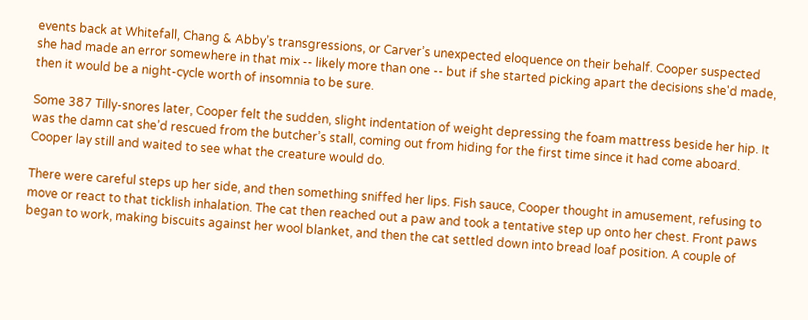events back at Whitefall, Chang & Abby’s transgressions, or Carver’s unexpected eloquence on their behalf. Cooper suspected she had made an error somewhere in that mix -- likely more than one -- but if she started picking apart the decisions she'd made, then it would be a night-cycle worth of insomnia to be sure.

Some 387 Tilly-snores later, Cooper felt the sudden, slight indentation of weight depressing the foam mattress beside her hip. It was the damn cat she’d rescued from the butcher’s stall, coming out from hiding for the first time since it had come aboard. Cooper lay still and waited to see what the creature would do.

There were careful steps up her side, and then something sniffed her lips. Fish sauce, Cooper thought in amusement, refusing to move or react to that ticklish inhalation. The cat then reached out a paw and took a tentative step up onto her chest. Front paws began to work, making biscuits against her wool blanket, and then the cat settled down into bread loaf position. A couple of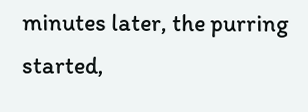minutes later, the purring started,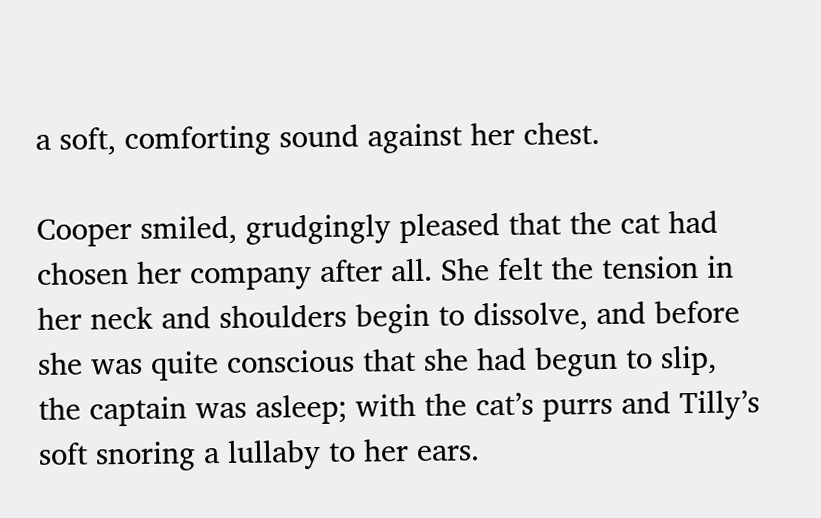a soft, comforting sound against her chest.

Cooper smiled, grudgingly pleased that the cat had chosen her company after all. She felt the tension in her neck and shoulders begin to dissolve, and before she was quite conscious that she had begun to slip, the captain was asleep; with the cat’s purrs and Tilly’s soft snoring a lullaby to her ears.